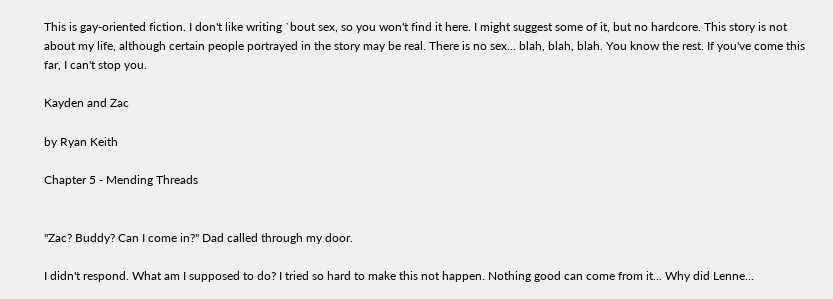This is gay-oriented fiction. I don't like writing `bout sex, so you won't find it here. I might suggest some of it, but no hardcore. This story is not about my life, although certain people portrayed in the story may be real. There is no sex... blah, blah, blah. You know the rest. If you've come this far, I can't stop you.

Kayden and Zac

by Ryan Keith

Chapter 5 - Mending Threads


"Zac? Buddy? Can I come in?" Dad called through my door.

I didn't respond. What am I supposed to do? I tried so hard to make this not happen. Nothing good can come from it... Why did Lenne...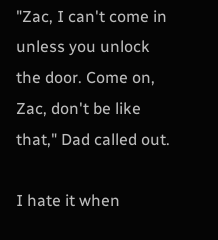"Zac, I can't come in unless you unlock the door. Come on, Zac, don't be like that," Dad called out.

I hate it when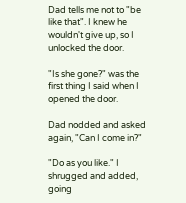Dad tells me not to "be like that". I knew he wouldn't give up, so I unlocked the door.

"Is she gone?" was the first thing I said when I opened the door.

Dad nodded and asked again, "Can I come in?"

"Do as you like." I shrugged and added, going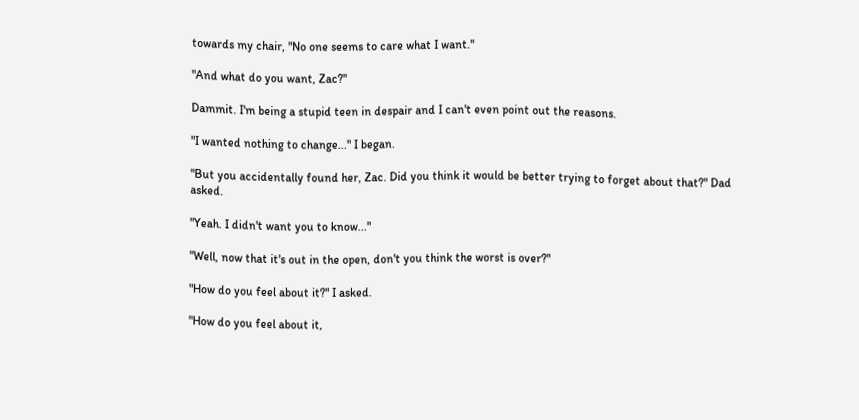towards my chair, "No one seems to care what I want."

"And what do you want, Zac?"

Dammit. I'm being a stupid teen in despair and I can't even point out the reasons.

"I wanted nothing to change..." I began.

"But you accidentally found her, Zac. Did you think it would be better trying to forget about that?" Dad asked.

"Yeah. I didn't want you to know..."

"Well, now that it's out in the open, don't you think the worst is over?"

"How do you feel about it?" I asked.

"How do you feel about it,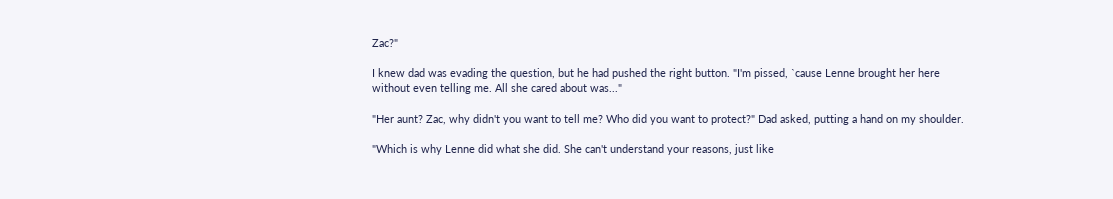Zac?"

I knew dad was evading the question, but he had pushed the right button. "I'm pissed, `cause Lenne brought her here without even telling me. All she cared about was..."

"Her aunt? Zac, why didn't you want to tell me? Who did you want to protect?" Dad asked, putting a hand on my shoulder.

"Which is why Lenne did what she did. She can't understand your reasons, just like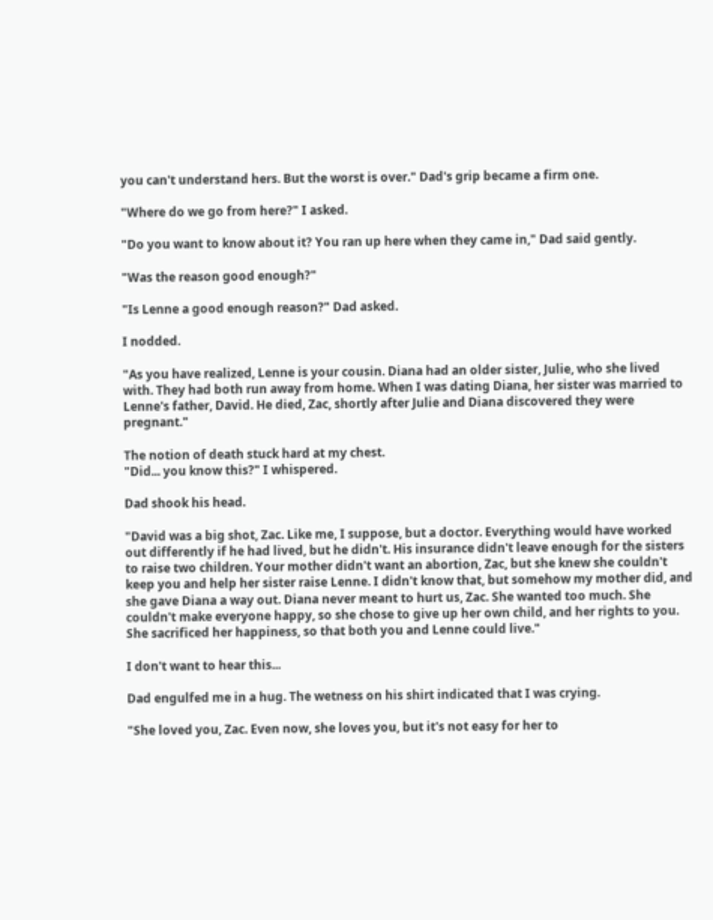you can't understand hers. But the worst is over." Dad's grip became a firm one.

"Where do we go from here?" I asked.

"Do you want to know about it? You ran up here when they came in," Dad said gently.

"Was the reason good enough?"

"Is Lenne a good enough reason?" Dad asked.

I nodded.

"As you have realized, Lenne is your cousin. Diana had an older sister, Julie, who she lived with. They had both run away from home. When I was dating Diana, her sister was married to Lenne's father, David. He died, Zac, shortly after Julie and Diana discovered they were pregnant."

The notion of death stuck hard at my chest.
"Did... you know this?" I whispered.

Dad shook his head.

"David was a big shot, Zac. Like me, I suppose, but a doctor. Everything would have worked out differently if he had lived, but he didn't. His insurance didn't leave enough for the sisters to raise two children. Your mother didn't want an abortion, Zac, but she knew she couldn't keep you and help her sister raise Lenne. I didn't know that, but somehow my mother did, and she gave Diana a way out. Diana never meant to hurt us, Zac. She wanted too much. She couldn't make everyone happy, so she chose to give up her own child, and her rights to you. She sacrificed her happiness, so that both you and Lenne could live."

I don't want to hear this...

Dad engulfed me in a hug. The wetness on his shirt indicated that I was crying.

"She loved you, Zac. Even now, she loves you, but it's not easy for her to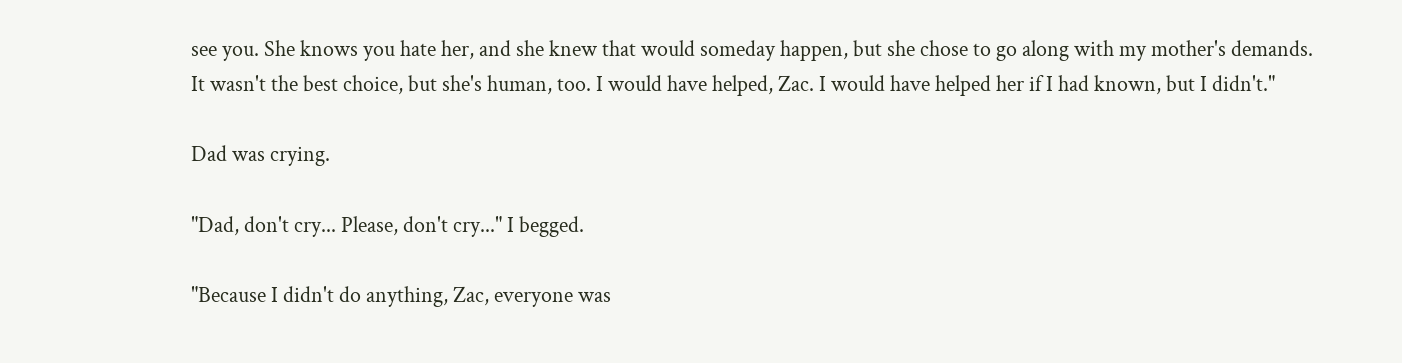see you. She knows you hate her, and she knew that would someday happen, but she chose to go along with my mother's demands. It wasn't the best choice, but she's human, too. I would have helped, Zac. I would have helped her if I had known, but I didn't."

Dad was crying.

"Dad, don't cry... Please, don't cry..." I begged.

"Because I didn't do anything, Zac, everyone was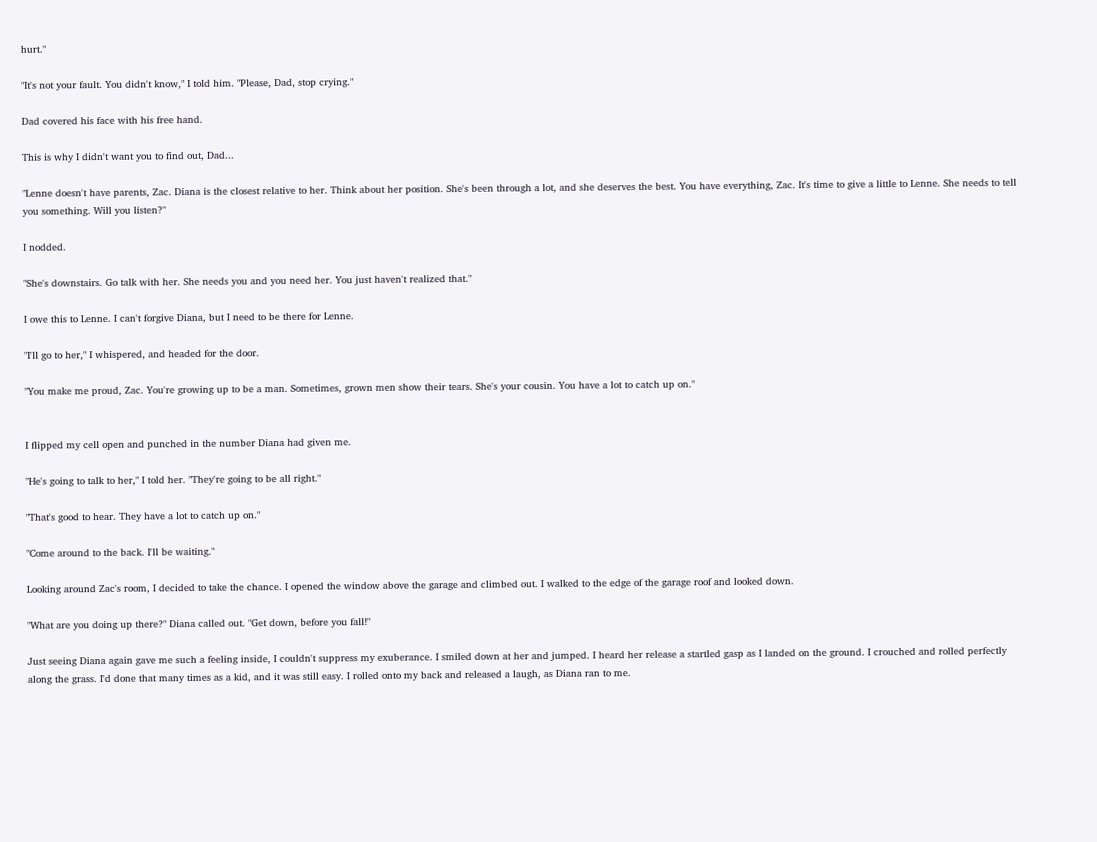hurt."

"It's not your fault. You didn't know," I told him. "Please, Dad, stop crying."

Dad covered his face with his free hand.

This is why I didn't want you to find out, Dad...

"Lenne doesn't have parents, Zac. Diana is the closest relative to her. Think about her position. She's been through a lot, and she deserves the best. You have everything, Zac. It's time to give a little to Lenne. She needs to tell you something. Will you listen?"

I nodded.

"She's downstairs. Go talk with her. She needs you and you need her. You just haven't realized that."

I owe this to Lenne. I can't forgive Diana, but I need to be there for Lenne.

"I'll go to her," I whispered, and headed for the door.

"You make me proud, Zac. You're growing up to be a man. Sometimes, grown men show their tears. She's your cousin. You have a lot to catch up on."


I flipped my cell open and punched in the number Diana had given me.

"He's going to talk to her," I told her. "They're going to be all right."

"That's good to hear. They have a lot to catch up on."

"Come around to the back. I'll be waiting."

Looking around Zac's room, I decided to take the chance. I opened the window above the garage and climbed out. I walked to the edge of the garage roof and looked down.

"What are you doing up there?" Diana called out. "Get down, before you fall!"

Just seeing Diana again gave me such a feeling inside, I couldn't suppress my exuberance. I smiled down at her and jumped. I heard her release a startled gasp as I landed on the ground. I crouched and rolled perfectly along the grass. I'd done that many times as a kid, and it was still easy. I rolled onto my back and released a laugh, as Diana ran to me.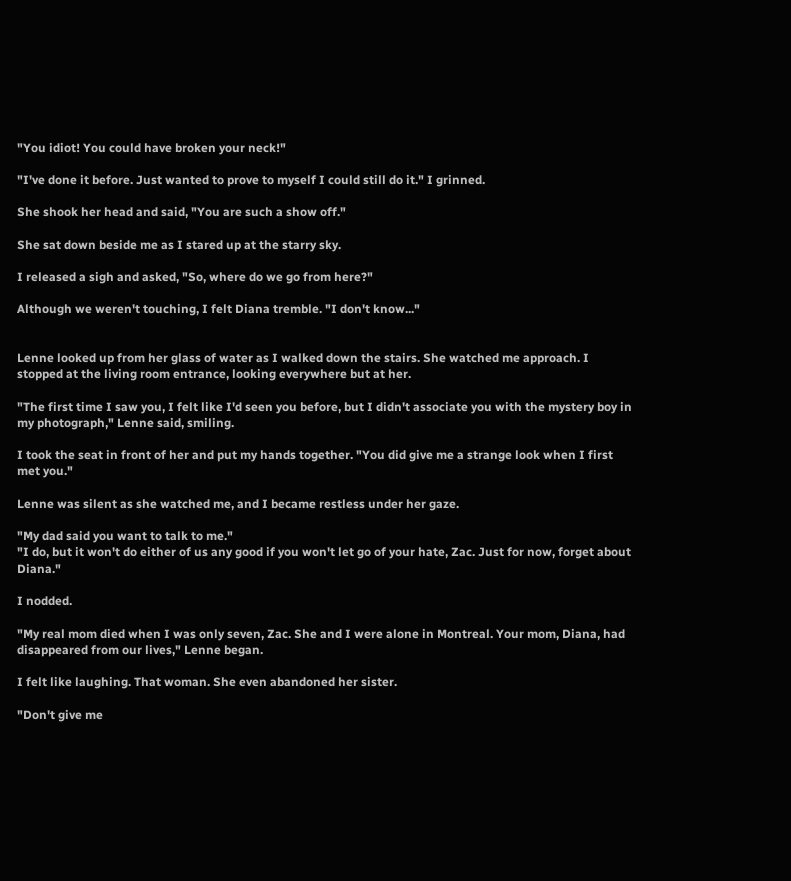"You idiot! You could have broken your neck!"

"I've done it before. Just wanted to prove to myself I could still do it." I grinned.

She shook her head and said, "You are such a show off."

She sat down beside me as I stared up at the starry sky.

I released a sigh and asked, "So, where do we go from here?"

Although we weren't touching, I felt Diana tremble. "I don't know..."


Lenne looked up from her glass of water as I walked down the stairs. She watched me approach. I stopped at the living room entrance, looking everywhere but at her.

"The first time I saw you, I felt like I'd seen you before, but I didn't associate you with the mystery boy in my photograph," Lenne said, smiling.

I took the seat in front of her and put my hands together. "You did give me a strange look when I first met you."

Lenne was silent as she watched me, and I became restless under her gaze.

"My dad said you want to talk to me."
"I do, but it won't do either of us any good if you won't let go of your hate, Zac. Just for now, forget about Diana."

I nodded.

"My real mom died when I was only seven, Zac. She and I were alone in Montreal. Your mom, Diana, had disappeared from our lives," Lenne began.

I felt like laughing. That woman. She even abandoned her sister.

"Don't give me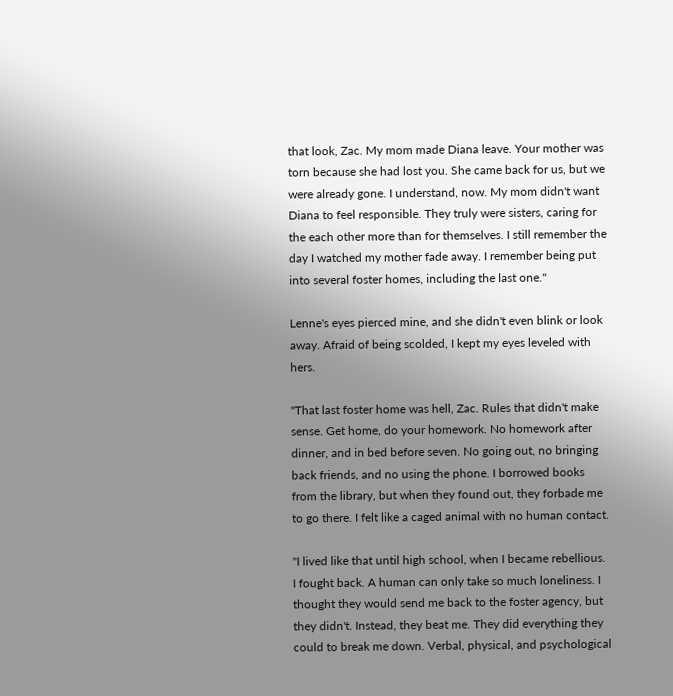that look, Zac. My mom made Diana leave. Your mother was torn because she had lost you. She came back for us, but we were already gone. I understand, now. My mom didn't want Diana to feel responsible. They truly were sisters, caring for the each other more than for themselves. I still remember the day I watched my mother fade away. I remember being put into several foster homes, including the last one."

Lenne's eyes pierced mine, and she didn't even blink or look away. Afraid of being scolded, I kept my eyes leveled with hers.

"That last foster home was hell, Zac. Rules that didn't make sense. Get home, do your homework. No homework after dinner, and in bed before seven. No going out, no bringing back friends, and no using the phone. I borrowed books from the library, but when they found out, they forbade me to go there. I felt like a caged animal with no human contact.

"I lived like that until high school, when I became rebellious. I fought back. A human can only take so much loneliness. I thought they would send me back to the foster agency, but they didn't. Instead, they beat me. They did everything they could to break me down. Verbal, physical, and psychological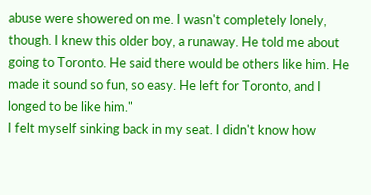abuse were showered on me. I wasn't completely lonely, though. I knew this older boy, a runaway. He told me about going to Toronto. He said there would be others like him. He made it sound so fun, so easy. He left for Toronto, and I longed to be like him."
I felt myself sinking back in my seat. I didn't know how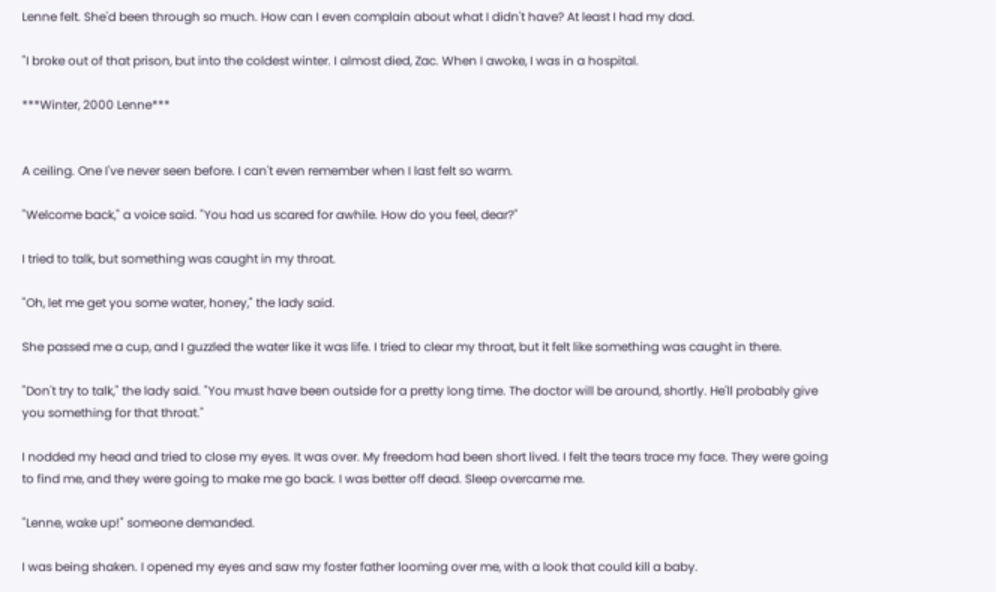Lenne felt. She'd been through so much. How can I even complain about what I didn't have? At least I had my dad.

"I broke out of that prison, but into the coldest winter. I almost died, Zac. When I awoke, I was in a hospital.

***Winter, 2000 Lenne***


A ceiling. One I've never seen before. I can't even remember when I last felt so warm.

"Welcome back," a voice said. "You had us scared for awhile. How do you feel, dear?"

I tried to talk, but something was caught in my throat.

"Oh, let me get you some water, honey," the lady said.

She passed me a cup, and I guzzled the water like it was life. I tried to clear my throat, but it felt like something was caught in there.

"Don't try to talk," the lady said. "You must have been outside for a pretty long time. The doctor will be around, shortly. He'll probably give you something for that throat."

I nodded my head and tried to close my eyes. It was over. My freedom had been short lived. I felt the tears trace my face. They were going to find me, and they were going to make me go back. I was better off dead. Sleep overcame me.

"Lenne, wake up!" someone demanded.

I was being shaken. I opened my eyes and saw my foster father looming over me, with a look that could kill a baby.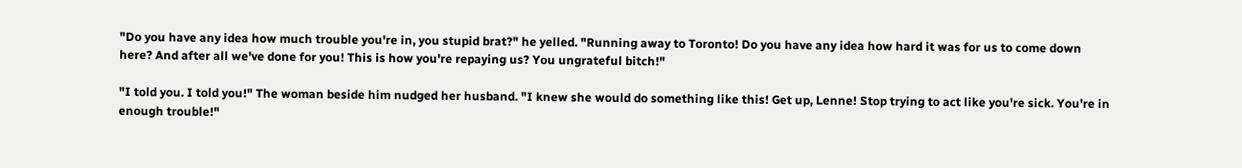"Do you have any idea how much trouble you're in, you stupid brat?" he yelled. "Running away to Toronto! Do you have any idea how hard it was for us to come down here? And after all we've done for you! This is how you're repaying us? You ungrateful bitch!"

"I told you. I told you!" The woman beside him nudged her husband. "I knew she would do something like this! Get up, Lenne! Stop trying to act like you're sick. You're in enough trouble!"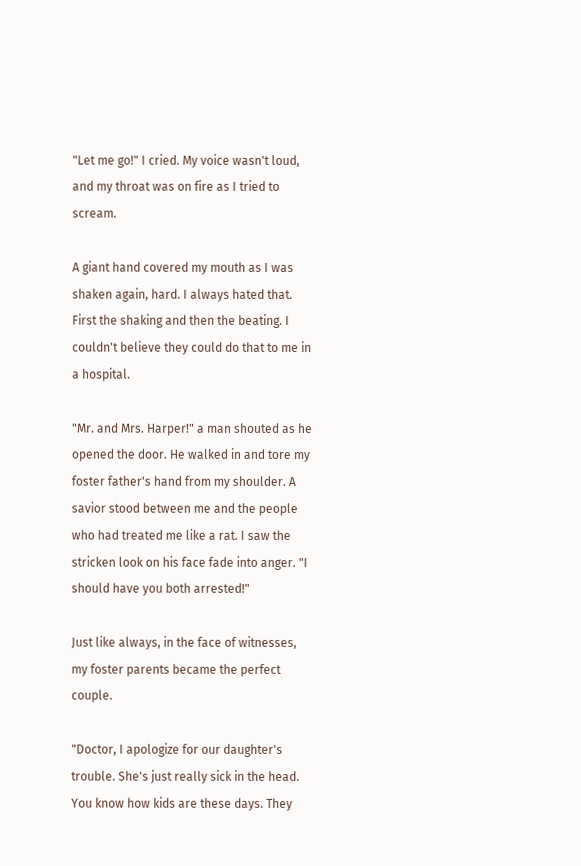"Let me go!" I cried. My voice wasn't loud, and my throat was on fire as I tried to scream.

A giant hand covered my mouth as I was shaken again, hard. I always hated that. First the shaking and then the beating. I couldn't believe they could do that to me in a hospital.

"Mr. and Mrs. Harper!" a man shouted as he opened the door. He walked in and tore my foster father's hand from my shoulder. A savior stood between me and the people who had treated me like a rat. I saw the stricken look on his face fade into anger. "I should have you both arrested!"

Just like always, in the face of witnesses, my foster parents became the perfect couple.

"Doctor, I apologize for our daughter's trouble. She's just really sick in the head. You know how kids are these days. They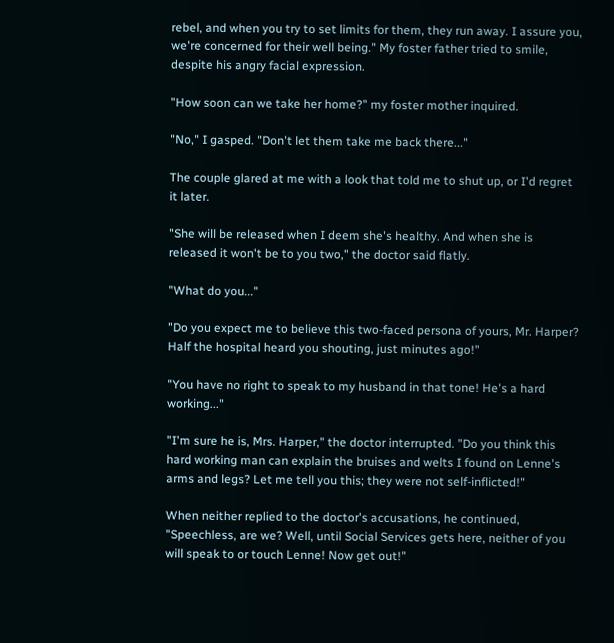rebel, and when you try to set limits for them, they run away. I assure you, we're concerned for their well being." My foster father tried to smile, despite his angry facial expression.

"How soon can we take her home?" my foster mother inquired.

"No," I gasped. "Don't let them take me back there..."

The couple glared at me with a look that told me to shut up, or I'd regret it later.

"She will be released when I deem she's healthy. And when she is released it won't be to you two," the doctor said flatly.

"What do you..."

"Do you expect me to believe this two-faced persona of yours, Mr. Harper? Half the hospital heard you shouting, just minutes ago!"

"You have no right to speak to my husband in that tone! He's a hard working..."

"I'm sure he is, Mrs. Harper," the doctor interrupted. "Do you think this hard working man can explain the bruises and welts I found on Lenne's arms and legs? Let me tell you this; they were not self-inflicted!"

When neither replied to the doctor's accusations, he continued, "Speechless, are we? Well, until Social Services gets here, neither of you will speak to or touch Lenne! Now get out!"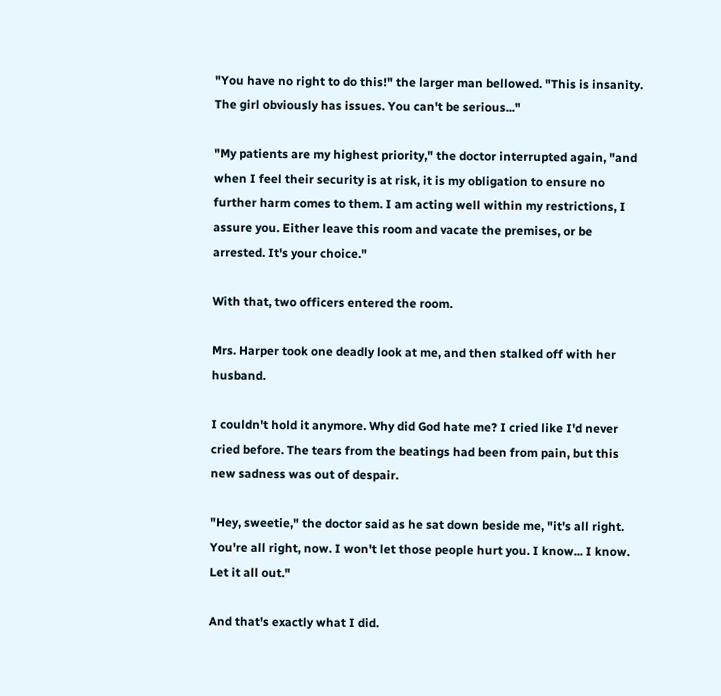"You have no right to do this!" the larger man bellowed. "This is insanity. The girl obviously has issues. You can't be serious..."

"My patients are my highest priority," the doctor interrupted again, "and when I feel their security is at risk, it is my obligation to ensure no further harm comes to them. I am acting well within my restrictions, I assure you. Either leave this room and vacate the premises, or be arrested. It's your choice."

With that, two officers entered the room.

Mrs. Harper took one deadly look at me, and then stalked off with her husband.

I couldn't hold it anymore. Why did God hate me? I cried like I'd never cried before. The tears from the beatings had been from pain, but this new sadness was out of despair.

"Hey, sweetie," the doctor said as he sat down beside me, "it's all right. You're all right, now. I won't let those people hurt you. I know... I know. Let it all out."

And that's exactly what I did.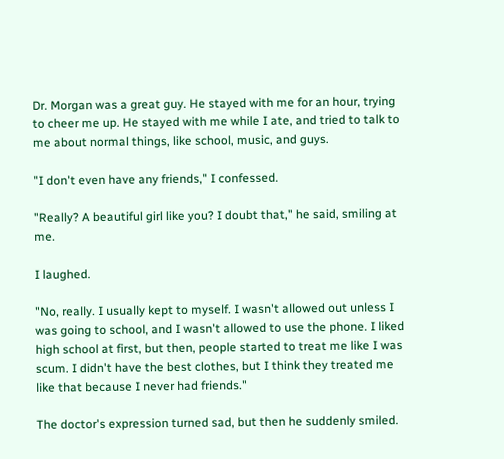Dr. Morgan was a great guy. He stayed with me for an hour, trying to cheer me up. He stayed with me while I ate, and tried to talk to me about normal things, like school, music, and guys.

"I don't even have any friends," I confessed.

"Really? A beautiful girl like you? I doubt that," he said, smiling at me.

I laughed.

"No, really. I usually kept to myself. I wasn't allowed out unless I was going to school, and I wasn't allowed to use the phone. I liked high school at first, but then, people started to treat me like I was scum. I didn't have the best clothes, but I think they treated me like that because I never had friends."

The doctor's expression turned sad, but then he suddenly smiled.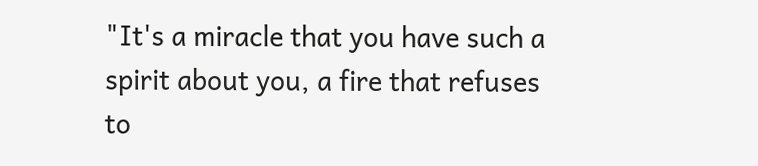"It's a miracle that you have such a spirit about you, a fire that refuses to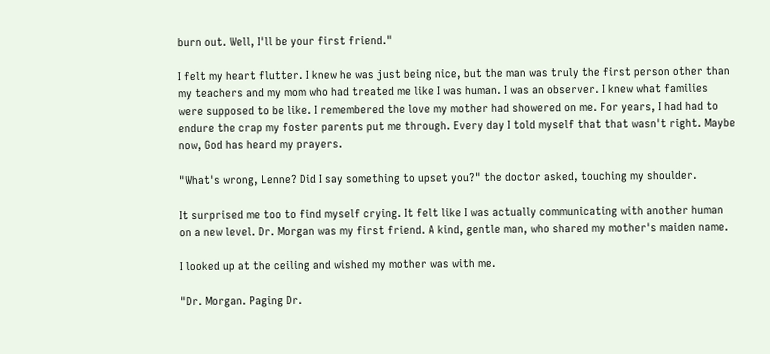burn out. Well, I'll be your first friend."

I felt my heart flutter. I knew he was just being nice, but the man was truly the first person other than my teachers and my mom who had treated me like I was human. I was an observer. I knew what families were supposed to be like. I remembered the love my mother had showered on me. For years, I had had to endure the crap my foster parents put me through. Every day I told myself that that wasn't right. Maybe now, God has heard my prayers.

"What's wrong, Lenne? Did I say something to upset you?" the doctor asked, touching my shoulder.

It surprised me too to find myself crying. It felt like I was actually communicating with another human on a new level. Dr. Morgan was my first friend. A kind, gentle man, who shared my mother's maiden name.

I looked up at the ceiling and wished my mother was with me.

"Dr. Morgan. Paging Dr.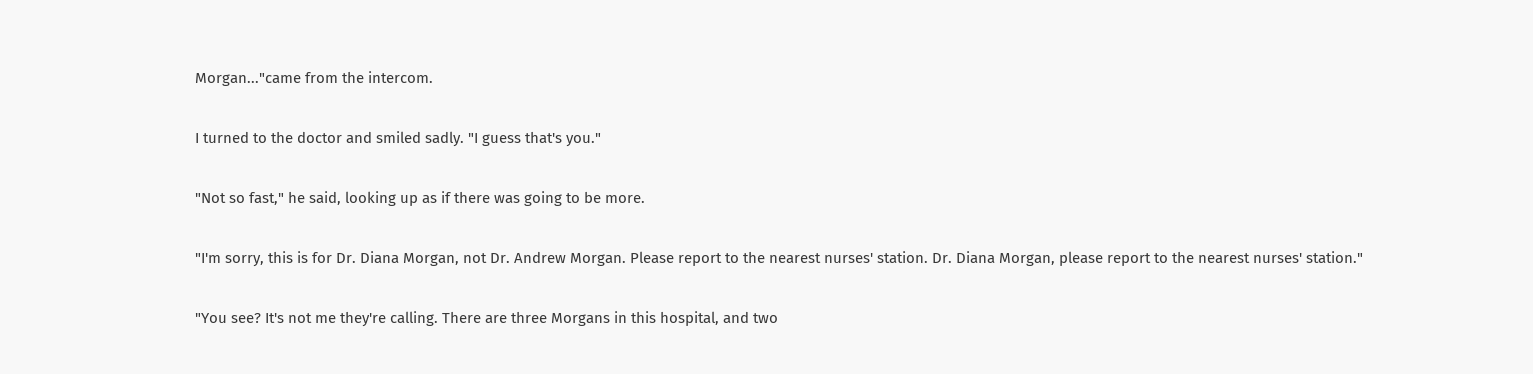Morgan..."came from the intercom.

I turned to the doctor and smiled sadly. "I guess that's you."

"Not so fast," he said, looking up as if there was going to be more.

"I'm sorry, this is for Dr. Diana Morgan, not Dr. Andrew Morgan. Please report to the nearest nurses' station. Dr. Diana Morgan, please report to the nearest nurses' station."

"You see? It's not me they're calling. There are three Morgans in this hospital, and two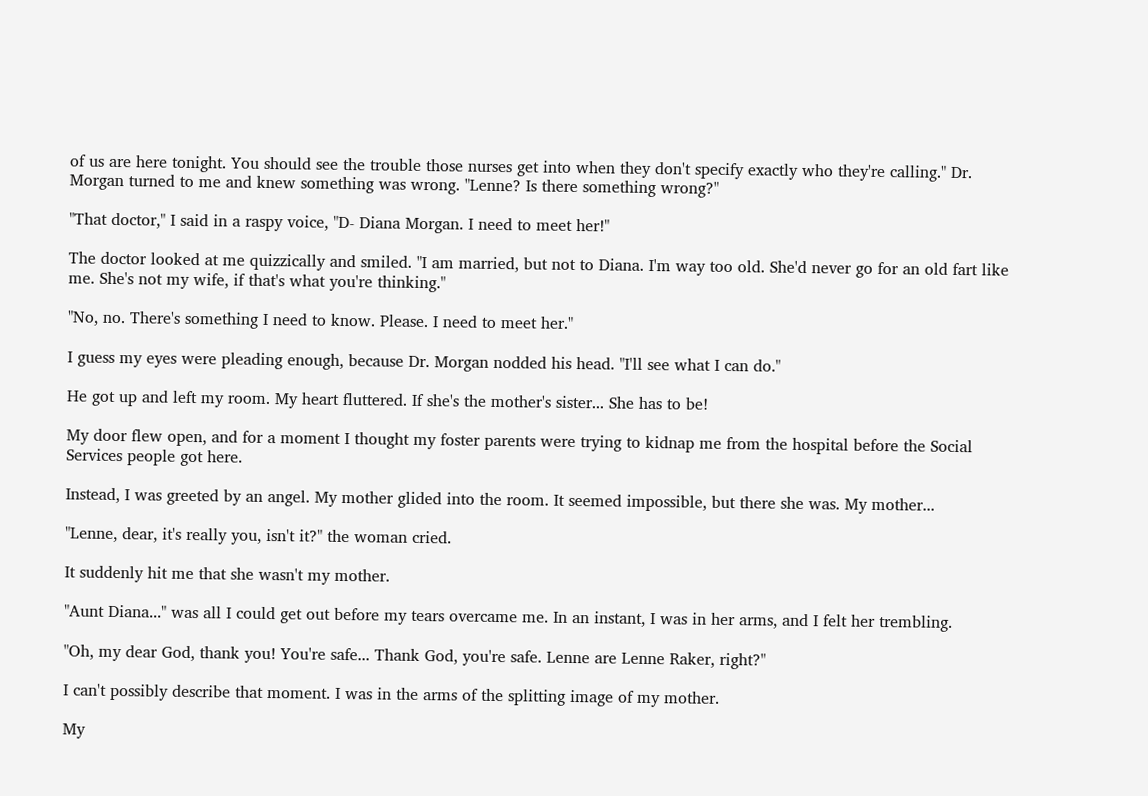of us are here tonight. You should see the trouble those nurses get into when they don't specify exactly who they're calling." Dr. Morgan turned to me and knew something was wrong. "Lenne? Is there something wrong?"

"That doctor," I said in a raspy voice, "D- Diana Morgan. I need to meet her!"

The doctor looked at me quizzically and smiled. "I am married, but not to Diana. I'm way too old. She'd never go for an old fart like me. She's not my wife, if that's what you're thinking."

"No, no. There's something I need to know. Please. I need to meet her."

I guess my eyes were pleading enough, because Dr. Morgan nodded his head. "I'll see what I can do."

He got up and left my room. My heart fluttered. If she's the mother's sister... She has to be!

My door flew open, and for a moment I thought my foster parents were trying to kidnap me from the hospital before the Social Services people got here.

Instead, I was greeted by an angel. My mother glided into the room. It seemed impossible, but there she was. My mother...

"Lenne, dear, it's really you, isn't it?" the woman cried.

It suddenly hit me that she wasn't my mother.

"Aunt Diana..." was all I could get out before my tears overcame me. In an instant, I was in her arms, and I felt her trembling.

"Oh, my dear God, thank you! You're safe... Thank God, you're safe. Lenne are Lenne Raker, right?"

I can't possibly describe that moment. I was in the arms of the splitting image of my mother.

My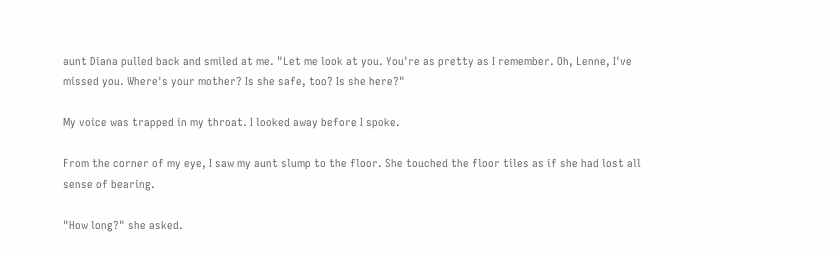aunt Diana pulled back and smiled at me. "Let me look at you. You're as pretty as I remember. Oh, Lenne, I've missed you. Where's your mother? Is she safe, too? Is she here?"

My voice was trapped in my throat. I looked away before I spoke.

From the corner of my eye, I saw my aunt slump to the floor. She touched the floor tiles as if she had lost all sense of bearing.

"How long?" she asked.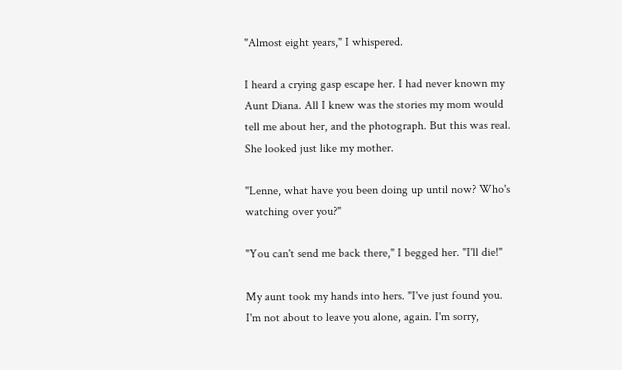"Almost eight years," I whispered.

I heard a crying gasp escape her. I had never known my Aunt Diana. All I knew was the stories my mom would tell me about her, and the photograph. But this was real. She looked just like my mother.

"Lenne, what have you been doing up until now? Who's watching over you?"

"You can't send me back there," I begged her. "I'll die!"

My aunt took my hands into hers. "I've just found you. I'm not about to leave you alone, again. I'm sorry,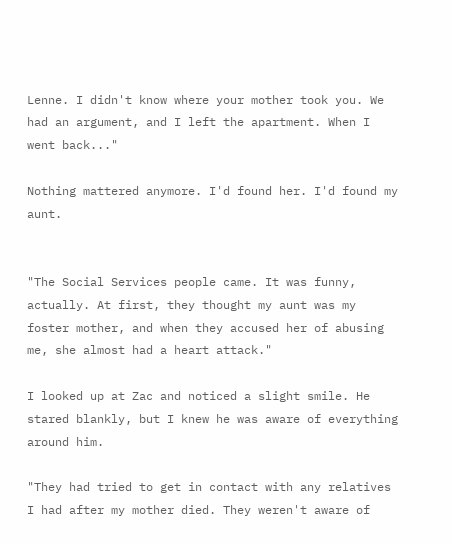Lenne. I didn't know where your mother took you. We had an argument, and I left the apartment. When I went back..."

Nothing mattered anymore. I'd found her. I'd found my aunt.


"The Social Services people came. It was funny, actually. At first, they thought my aunt was my foster mother, and when they accused her of abusing me, she almost had a heart attack."

I looked up at Zac and noticed a slight smile. He stared blankly, but I knew he was aware of everything around him.

"They had tried to get in contact with any relatives I had after my mother died. They weren't aware of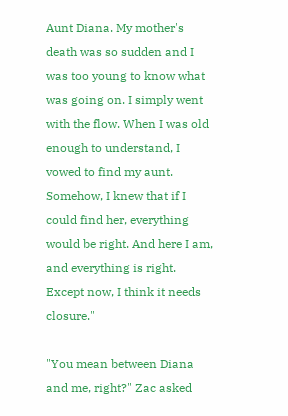Aunt Diana. My mother's death was so sudden and I was too young to know what was going on. I simply went with the flow. When I was old enough to understand, I vowed to find my aunt. Somehow, I knew that if I could find her, everything would be right. And here I am, and everything is right. Except now, I think it needs closure."

"You mean between Diana and me, right?" Zac asked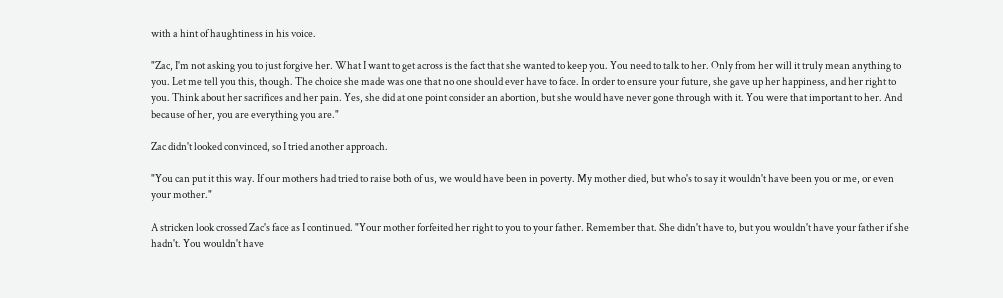with a hint of haughtiness in his voice.

"Zac, I'm not asking you to just forgive her. What I want to get across is the fact that she wanted to keep you. You need to talk to her. Only from her will it truly mean anything to you. Let me tell you this, though. The choice she made was one that no one should ever have to face. In order to ensure your future, she gave up her happiness, and her right to you. Think about her sacrifices and her pain. Yes, she did at one point consider an abortion, but she would have never gone through with it. You were that important to her. And because of her, you are everything you are."

Zac didn't looked convinced, so I tried another approach.

"You can put it this way. If our mothers had tried to raise both of us, we would have been in poverty. My mother died, but who's to say it wouldn't have been you or me, or even your mother."

A stricken look crossed Zac's face as I continued. "Your mother forfeited her right to you to your father. Remember that. She didn't have to, but you wouldn't have your father if she hadn't. You wouldn't have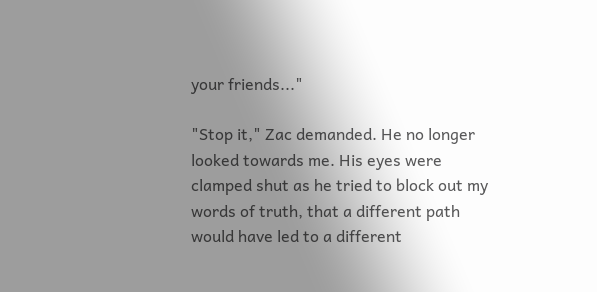your friends..."

"Stop it," Zac demanded. He no longer looked towards me. His eyes were clamped shut as he tried to block out my words of truth, that a different path would have led to a different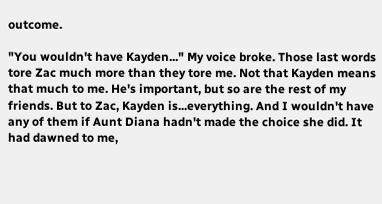outcome.

"You wouldn't have Kayden..." My voice broke. Those last words tore Zac much more than they tore me. Not that Kayden means that much to me. He's important, but so are the rest of my friends. But to Zac, Kayden is...everything. And I wouldn't have any of them if Aunt Diana hadn't made the choice she did. It had dawned to me,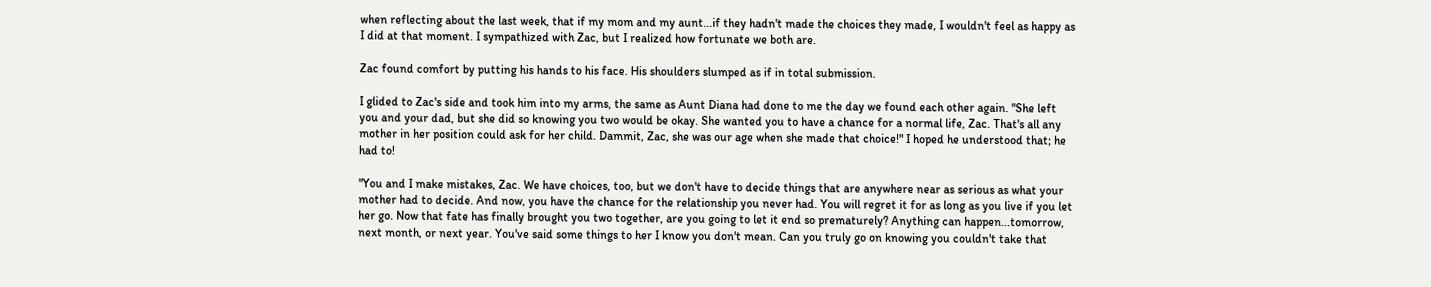when reflecting about the last week, that if my mom and my aunt...if they hadn't made the choices they made, I wouldn't feel as happy as I did at that moment. I sympathized with Zac, but I realized how fortunate we both are.

Zac found comfort by putting his hands to his face. His shoulders slumped as if in total submission.

I glided to Zac's side and took him into my arms, the same as Aunt Diana had done to me the day we found each other again. "She left you and your dad, but she did so knowing you two would be okay. She wanted you to have a chance for a normal life, Zac. That's all any mother in her position could ask for her child. Dammit, Zac, she was our age when she made that choice!" I hoped he understood that; he had to!

"You and I make mistakes, Zac. We have choices, too, but we don't have to decide things that are anywhere near as serious as what your mother had to decide. And now, you have the chance for the relationship you never had. You will regret it for as long as you live if you let her go. Now that fate has finally brought you two together, are you going to let it end so prematurely? Anything can happen...tomorrow, next month, or next year. You've said some things to her I know you don't mean. Can you truly go on knowing you couldn't take that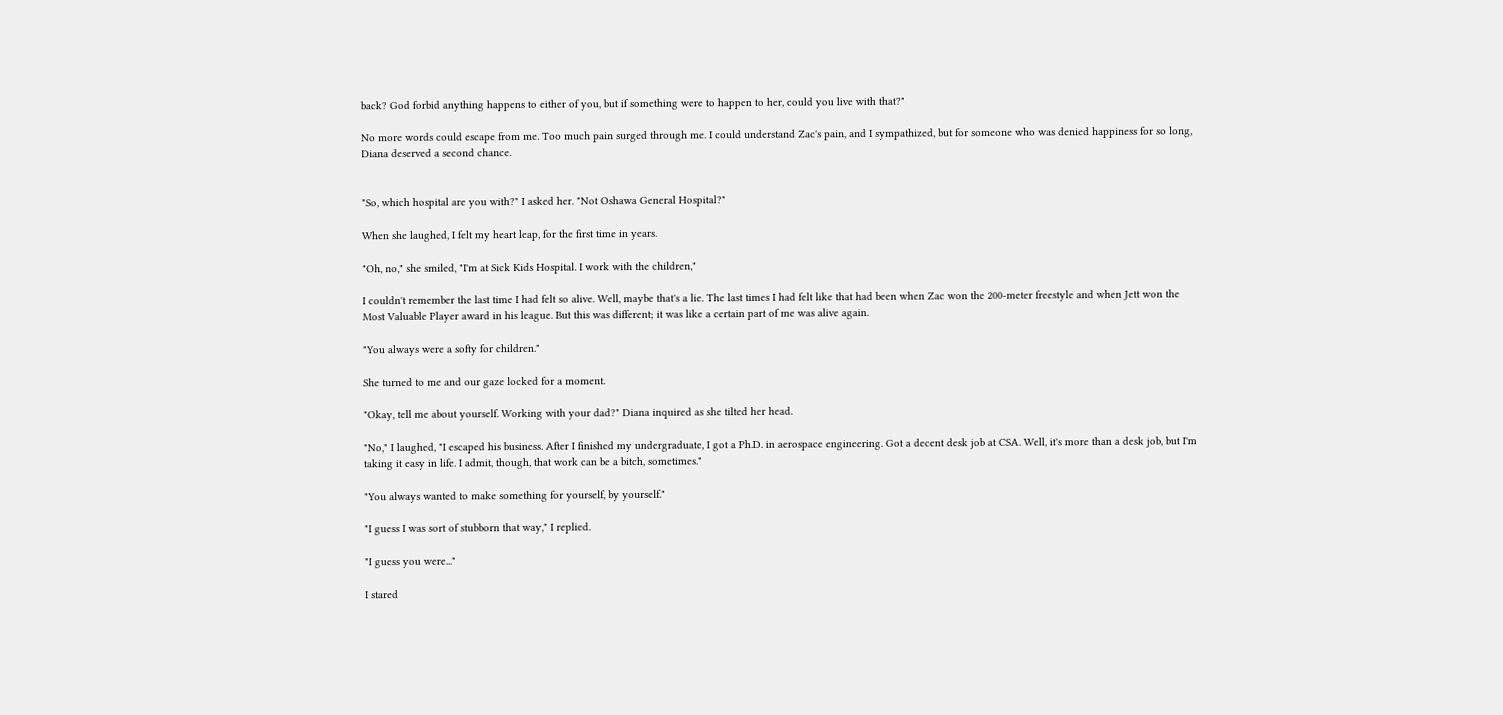back? God forbid anything happens to either of you, but if something were to happen to her, could you live with that?"

No more words could escape from me. Too much pain surged through me. I could understand Zac's pain, and I sympathized, but for someone who was denied happiness for so long, Diana deserved a second chance.


"So, which hospital are you with?" I asked her. "Not Oshawa General Hospital?"

When she laughed, I felt my heart leap, for the first time in years.

"Oh, no," she smiled, "I'm at Sick Kids Hospital. I work with the children,"

I couldn't remember the last time I had felt so alive. Well, maybe that's a lie. The last times I had felt like that had been when Zac won the 200-meter freestyle and when Jett won the Most Valuable Player award in his league. But this was different; it was like a certain part of me was alive again.

"You always were a softy for children."

She turned to me and our gaze locked for a moment.

"Okay, tell me about yourself. Working with your dad?" Diana inquired as she tilted her head.

"No," I laughed, "I escaped his business. After I finished my undergraduate, I got a Ph.D. in aerospace engineering. Got a decent desk job at CSA. Well, it's more than a desk job, but I'm taking it easy in life. I admit, though, that work can be a bitch, sometimes."

"You always wanted to make something for yourself, by yourself."

"I guess I was sort of stubborn that way," I replied.

"I guess you were..."

I stared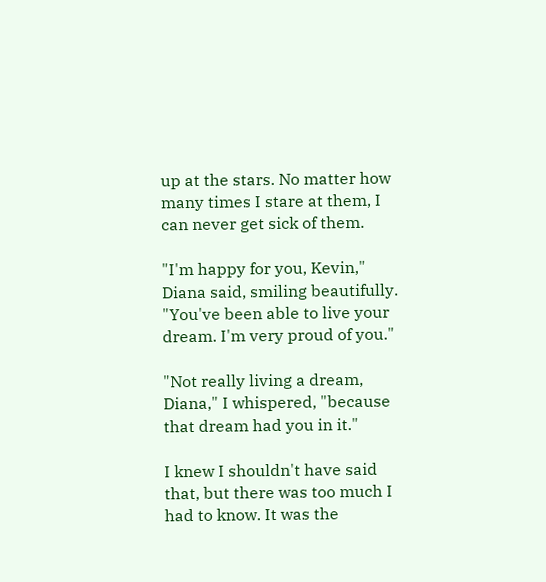up at the stars. No matter how many times I stare at them, I can never get sick of them.

"I'm happy for you, Kevin," Diana said, smiling beautifully. "You've been able to live your dream. I'm very proud of you."

"Not really living a dream, Diana," I whispered, "because that dream had you in it."

I knew I shouldn't have said that, but there was too much I had to know. It was the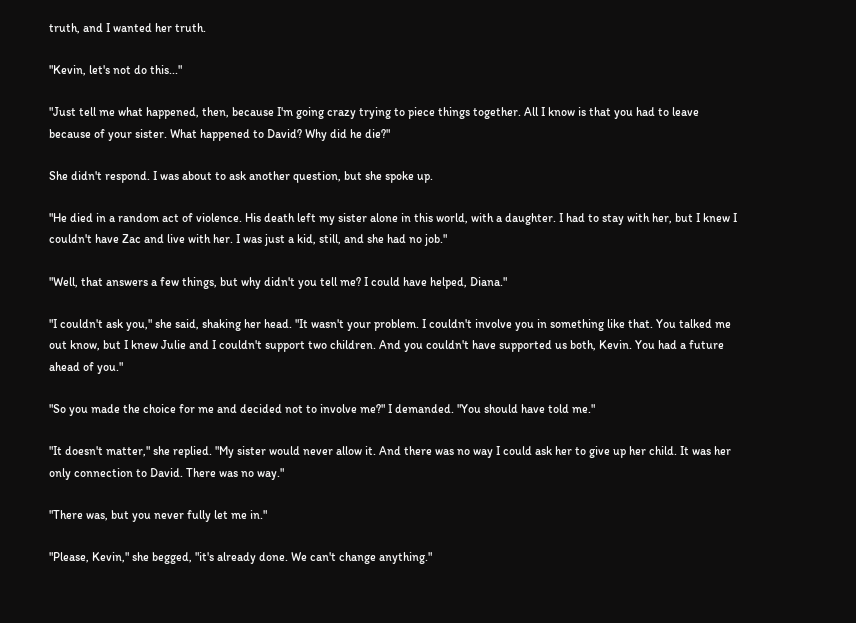truth, and I wanted her truth.

"Kevin, let's not do this..."

"Just tell me what happened, then, because I'm going crazy trying to piece things together. All I know is that you had to leave because of your sister. What happened to David? Why did he die?"

She didn't respond. I was about to ask another question, but she spoke up.

"He died in a random act of violence. His death left my sister alone in this world, with a daughter. I had to stay with her, but I knew I couldn't have Zac and live with her. I was just a kid, still, and she had no job."

"Well, that answers a few things, but why didn't you tell me? I could have helped, Diana."

"I couldn't ask you," she said, shaking her head. "It wasn't your problem. I couldn't involve you in something like that. You talked me out know, but I knew Julie and I couldn't support two children. And you couldn't have supported us both, Kevin. You had a future ahead of you."

"So you made the choice for me and decided not to involve me?" I demanded. "You should have told me."

"It doesn't matter," she replied. "My sister would never allow it. And there was no way I could ask her to give up her child. It was her only connection to David. There was no way."

"There was, but you never fully let me in."

"Please, Kevin," she begged, "it's already done. We can't change anything."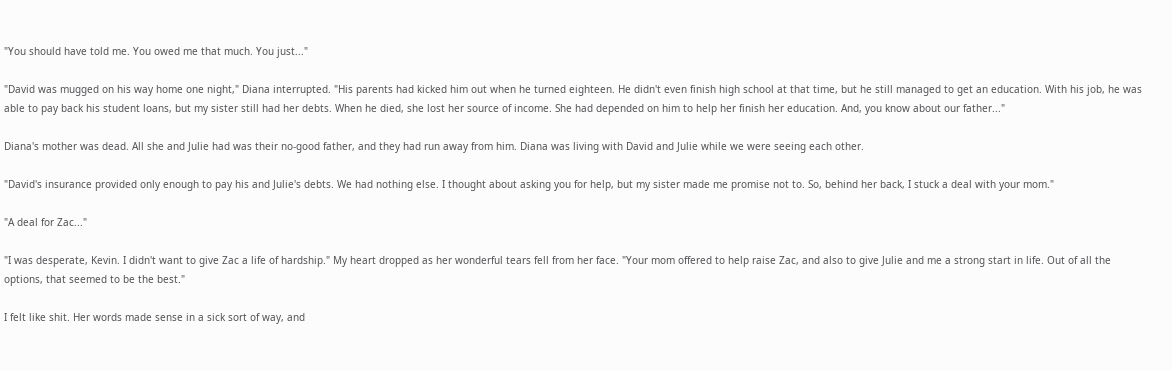"You should have told me. You owed me that much. You just..."

"David was mugged on his way home one night," Diana interrupted. "His parents had kicked him out when he turned eighteen. He didn't even finish high school at that time, but he still managed to get an education. With his job, he was able to pay back his student loans, but my sister still had her debts. When he died, she lost her source of income. She had depended on him to help her finish her education. And, you know about our father..."

Diana's mother was dead. All she and Julie had was their no-good father, and they had run away from him. Diana was living with David and Julie while we were seeing each other.

"David's insurance provided only enough to pay his and Julie's debts. We had nothing else. I thought about asking you for help, but my sister made me promise not to. So, behind her back, I stuck a deal with your mom."

"A deal for Zac..."

"I was desperate, Kevin. I didn't want to give Zac a life of hardship." My heart dropped as her wonderful tears fell from her face. "Your mom offered to help raise Zac, and also to give Julie and me a strong start in life. Out of all the options, that seemed to be the best."

I felt like shit. Her words made sense in a sick sort of way, and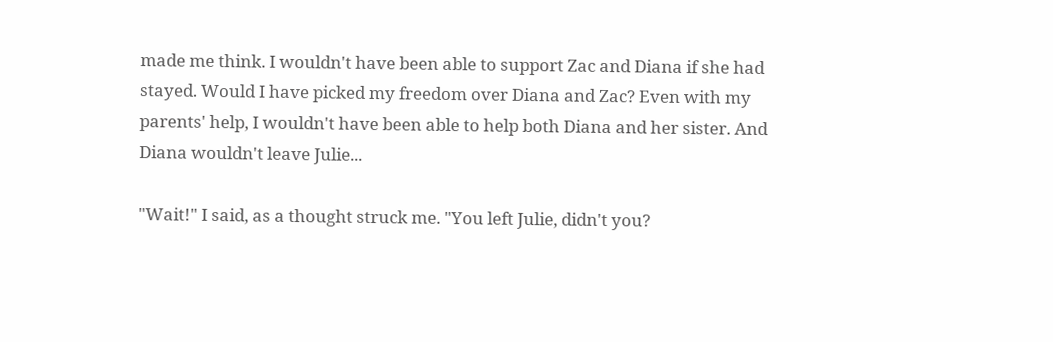made me think. I wouldn't have been able to support Zac and Diana if she had stayed. Would I have picked my freedom over Diana and Zac? Even with my parents' help, I wouldn't have been able to help both Diana and her sister. And Diana wouldn't leave Julie...

"Wait!" I said, as a thought struck me. "You left Julie, didn't you?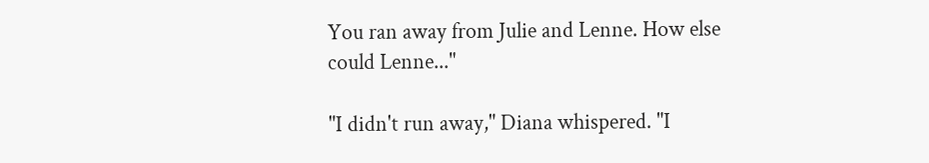You ran away from Julie and Lenne. How else could Lenne..."

"I didn't run away," Diana whispered. "I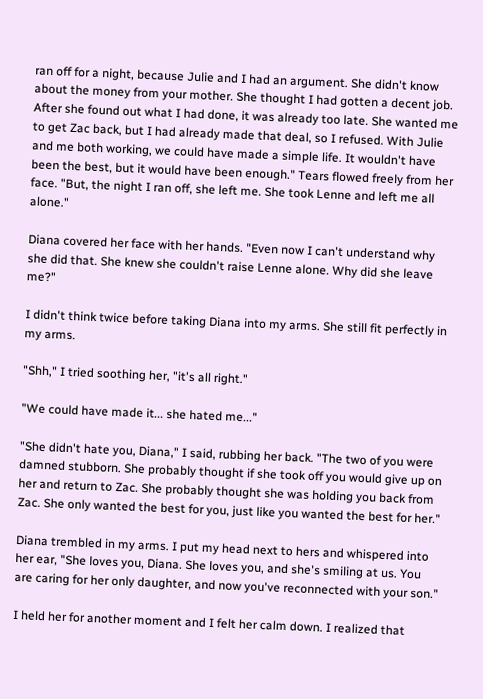ran off for a night, because Julie and I had an argument. She didn't know about the money from your mother. She thought I had gotten a decent job. After she found out what I had done, it was already too late. She wanted me to get Zac back, but I had already made that deal, so I refused. With Julie and me both working, we could have made a simple life. It wouldn't have been the best, but it would have been enough." Tears flowed freely from her face. "But, the night I ran off, she left me. She took Lenne and left me all alone."

Diana covered her face with her hands. "Even now I can't understand why she did that. She knew she couldn't raise Lenne alone. Why did she leave me?"

I didn't think twice before taking Diana into my arms. She still fit perfectly in my arms.

"Shh," I tried soothing her, "it's all right."

"We could have made it... she hated me..."

"She didn't hate you, Diana," I said, rubbing her back. "The two of you were damned stubborn. She probably thought if she took off you would give up on her and return to Zac. She probably thought she was holding you back from Zac. She only wanted the best for you, just like you wanted the best for her."

Diana trembled in my arms. I put my head next to hers and whispered into her ear, "She loves you, Diana. She loves you, and she's smiling at us. You are caring for her only daughter, and now you've reconnected with your son."

I held her for another moment and I felt her calm down. I realized that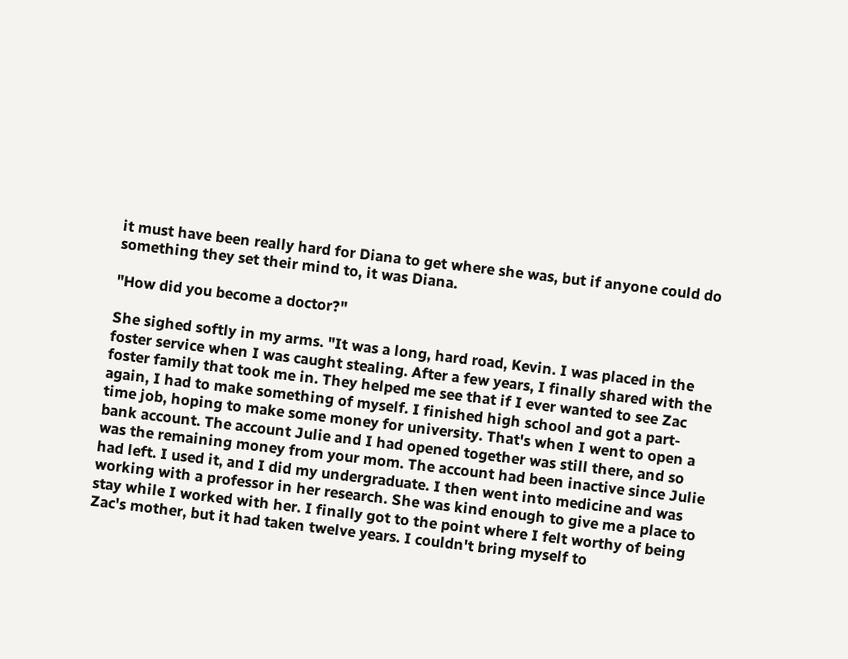it must have been really hard for Diana to get where she was, but if anyone could do something they set their mind to, it was Diana.

"How did you become a doctor?"

She sighed softly in my arms. "It was a long, hard road, Kevin. I was placed in the foster service when I was caught stealing. After a few years, I finally shared with the foster family that took me in. They helped me see that if I ever wanted to see Zac again, I had to make something of myself. I finished high school and got a part-time job, hoping to make some money for university. That's when I went to open a bank account. The account Julie and I had opened together was still there, and so was the remaining money from your mom. The account had been inactive since Julie had left. I used it, and I did my undergraduate. I then went into medicine and was working with a professor in her research. She was kind enough to give me a place to stay while I worked with her. I finally got to the point where I felt worthy of being Zac's mother, but it had taken twelve years. I couldn't bring myself to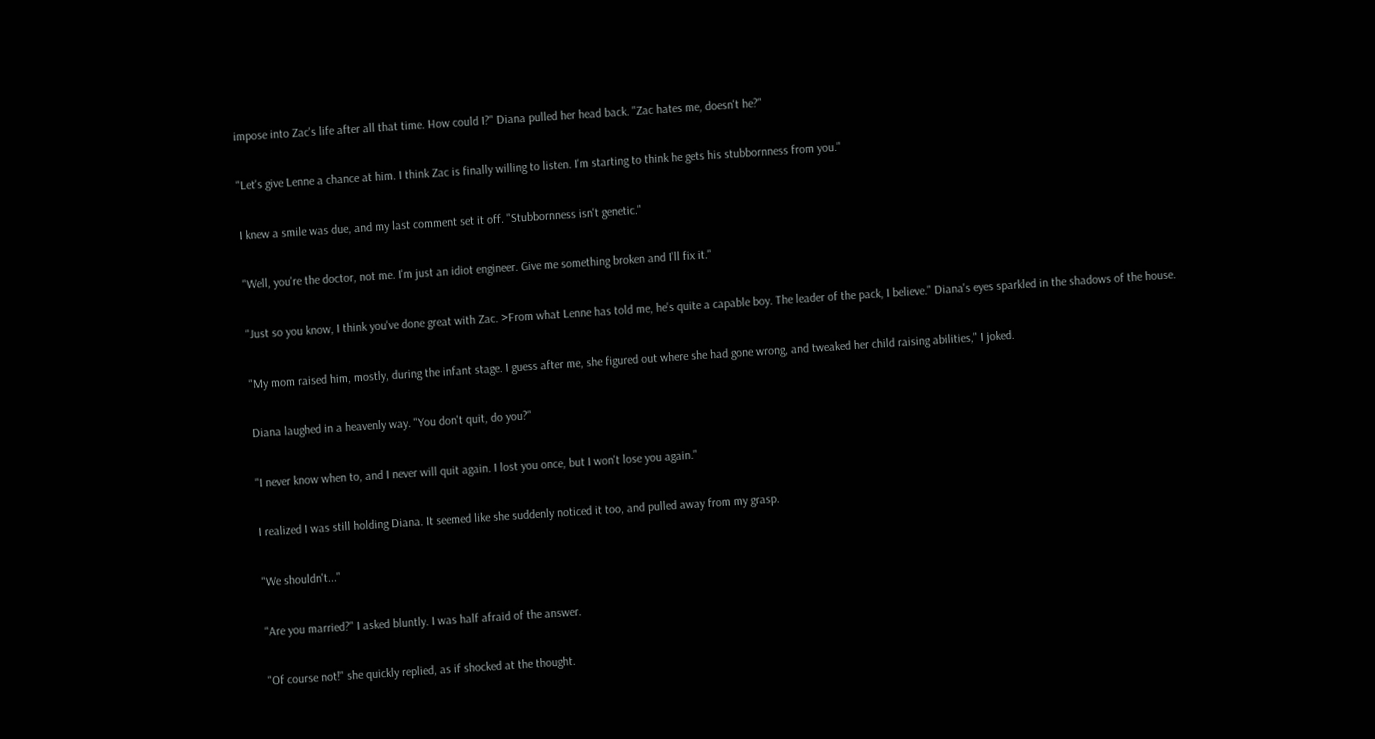impose into Zac's life after all that time. How could I?" Diana pulled her head back. "Zac hates me, doesn't he?"

"Let's give Lenne a chance at him. I think Zac is finally willing to listen. I'm starting to think he gets his stubbornness from you."

I knew a smile was due, and my last comment set it off. "Stubbornness isn't genetic."

"Well, you're the doctor, not me. I'm just an idiot engineer. Give me something broken and I'll fix it."

"Just so you know, I think you've done great with Zac. >From what Lenne has told me, he's quite a capable boy. The leader of the pack, I believe." Diana's eyes sparkled in the shadows of the house.

"My mom raised him, mostly, during the infant stage. I guess after me, she figured out where she had gone wrong, and tweaked her child raising abilities," I joked.

Diana laughed in a heavenly way. "You don't quit, do you?"

"I never know when to, and I never will quit again. I lost you once, but I won't lose you again."

I realized I was still holding Diana. It seemed like she suddenly noticed it too, and pulled away from my grasp.

"We shouldn't..."

"Are you married?" I asked bluntly. I was half afraid of the answer.

"Of course not!" she quickly replied, as if shocked at the thought.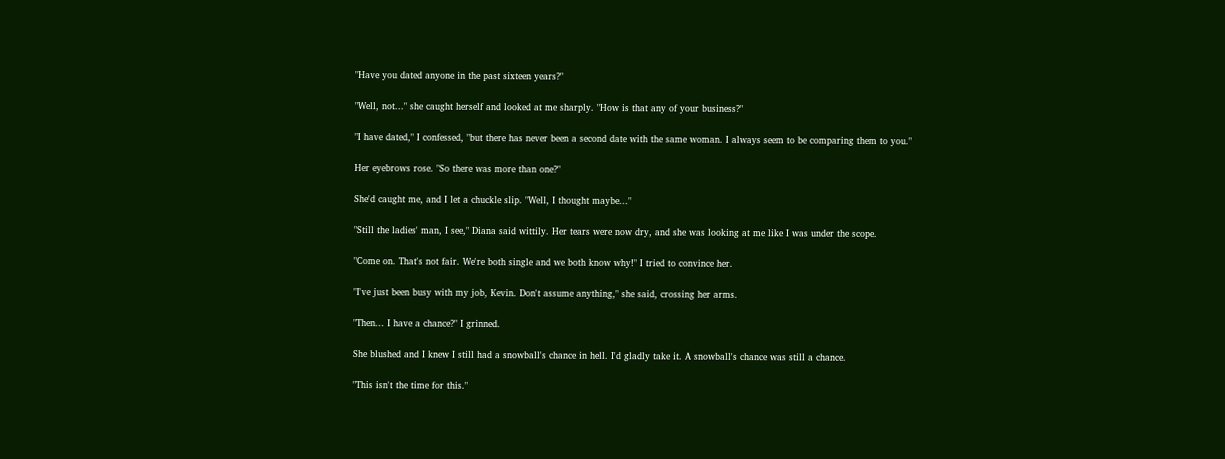"Have you dated anyone in the past sixteen years?"

"Well, not..." she caught herself and looked at me sharply. "How is that any of your business?"

"I have dated," I confessed, "but there has never been a second date with the same woman. I always seem to be comparing them to you."

Her eyebrows rose. "So there was more than one?"

She'd caught me, and I let a chuckle slip. "Well, I thought maybe..."

"Still the ladies' man, I see," Diana said wittily. Her tears were now dry, and she was looking at me like I was under the scope.

"Come on. That's not fair. We're both single and we both know why!" I tried to convince her.

"I've just been busy with my job, Kevin. Don't assume anything," she said, crossing her arms.

"Then... I have a chance?" I grinned.

She blushed and I knew I still had a snowball's chance in hell. I'd gladly take it. A snowball's chance was still a chance.

"This isn't the time for this."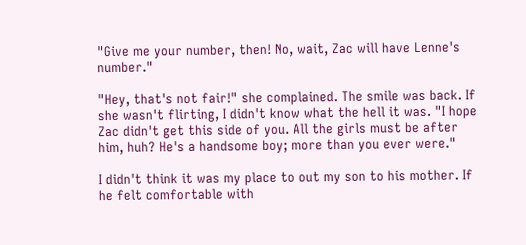"Give me your number, then! No, wait, Zac will have Lenne's number."

"Hey, that's not fair!" she complained. The smile was back. If she wasn't flirting, I didn't know what the hell it was. "I hope Zac didn't get this side of you. All the girls must be after him, huh? He's a handsome boy; more than you ever were."

I didn't think it was my place to out my son to his mother. If he felt comfortable with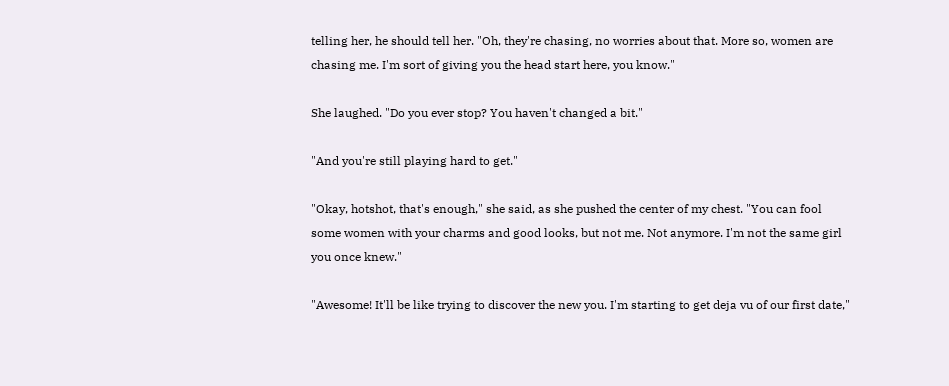telling her, he should tell her. "Oh, they're chasing, no worries about that. More so, women are chasing me. I'm sort of giving you the head start here, you know."

She laughed. "Do you ever stop? You haven't changed a bit."

"And you're still playing hard to get."

"Okay, hotshot, that's enough," she said, as she pushed the center of my chest. "You can fool some women with your charms and good looks, but not me. Not anymore. I'm not the same girl you once knew."

"Awesome! It'll be like trying to discover the new you. I'm starting to get deja vu of our first date,"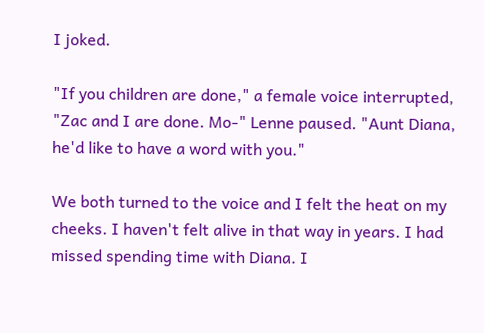I joked.

"If you children are done," a female voice interrupted, "Zac and I are done. Mo-" Lenne paused. "Aunt Diana, he'd like to have a word with you."

We both turned to the voice and I felt the heat on my cheeks. I haven't felt alive in that way in years. I had missed spending time with Diana. I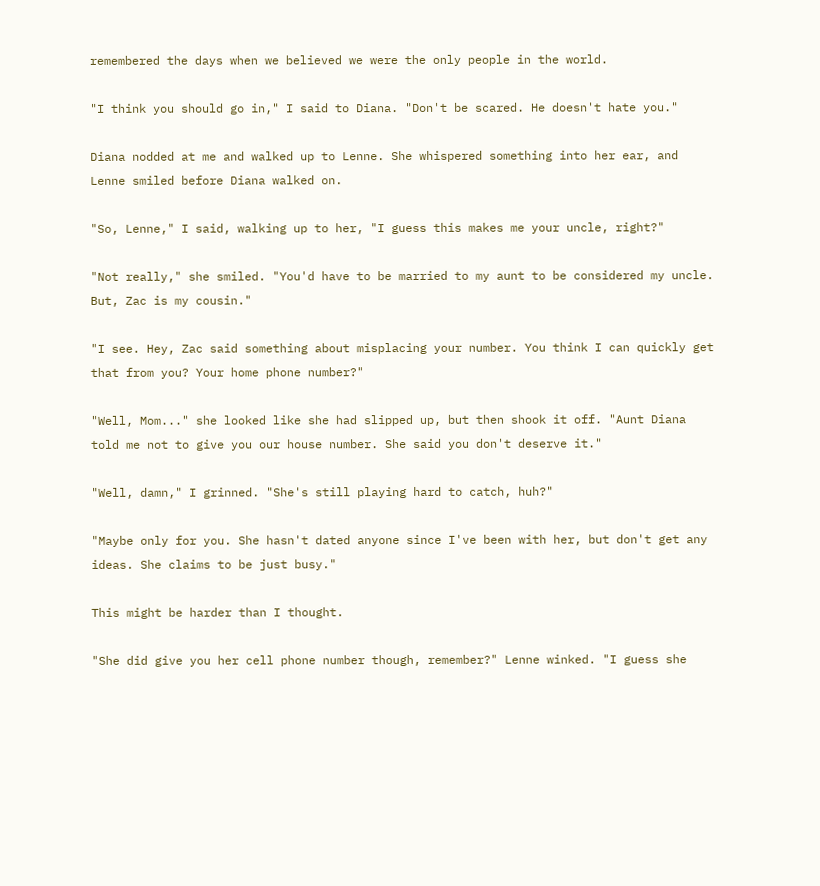remembered the days when we believed we were the only people in the world.

"I think you should go in," I said to Diana. "Don't be scared. He doesn't hate you."

Diana nodded at me and walked up to Lenne. She whispered something into her ear, and Lenne smiled before Diana walked on.

"So, Lenne," I said, walking up to her, "I guess this makes me your uncle, right?"

"Not really," she smiled. "You'd have to be married to my aunt to be considered my uncle. But, Zac is my cousin."

"I see. Hey, Zac said something about misplacing your number. You think I can quickly get that from you? Your home phone number?"

"Well, Mom..." she looked like she had slipped up, but then shook it off. "Aunt Diana told me not to give you our house number. She said you don't deserve it."

"Well, damn," I grinned. "She's still playing hard to catch, huh?"

"Maybe only for you. She hasn't dated anyone since I've been with her, but don't get any ideas. She claims to be just busy."

This might be harder than I thought.

"She did give you her cell phone number though, remember?" Lenne winked. "I guess she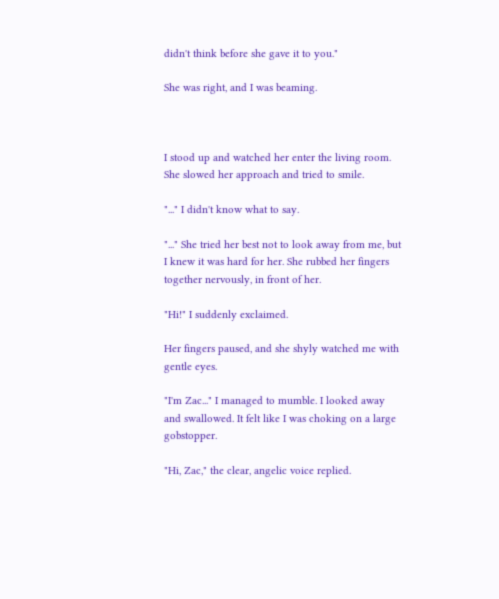didn't think before she gave it to you."

She was right, and I was beaming.



I stood up and watched her enter the living room. She slowed her approach and tried to smile.

"..." I didn't know what to say.

"..." She tried her best not to look away from me, but I knew it was hard for her. She rubbed her fingers together nervously, in front of her.

"Hi!" I suddenly exclaimed.

Her fingers paused, and she shyly watched me with gentle eyes.

"I'm Zac..." I managed to mumble. I looked away and swallowed. It felt like I was choking on a large gobstopper.

"Hi, Zac," the clear, angelic voice replied.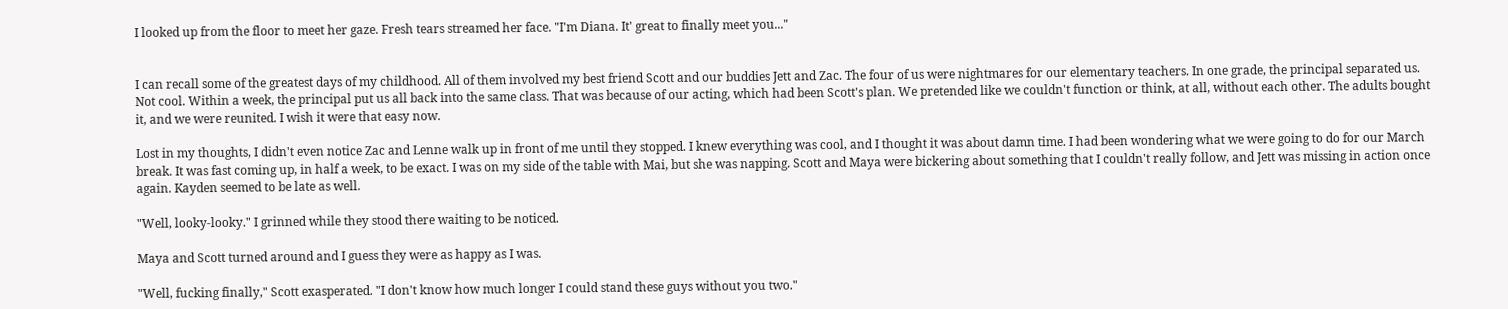I looked up from the floor to meet her gaze. Fresh tears streamed her face. "I'm Diana. It' great to finally meet you..."


I can recall some of the greatest days of my childhood. All of them involved my best friend Scott and our buddies Jett and Zac. The four of us were nightmares for our elementary teachers. In one grade, the principal separated us. Not cool. Within a week, the principal put us all back into the same class. That was because of our acting, which had been Scott's plan. We pretended like we couldn't function or think, at all, without each other. The adults bought it, and we were reunited. I wish it were that easy now.

Lost in my thoughts, I didn't even notice Zac and Lenne walk up in front of me until they stopped. I knew everything was cool, and I thought it was about damn time. I had been wondering what we were going to do for our March break. It was fast coming up, in half a week, to be exact. I was on my side of the table with Mai, but she was napping. Scott and Maya were bickering about something that I couldn't really follow, and Jett was missing in action once again. Kayden seemed to be late as well.

"Well, looky-looky." I grinned while they stood there waiting to be noticed.

Maya and Scott turned around and I guess they were as happy as I was.

"Well, fucking finally," Scott exasperated. "I don't know how much longer I could stand these guys without you two."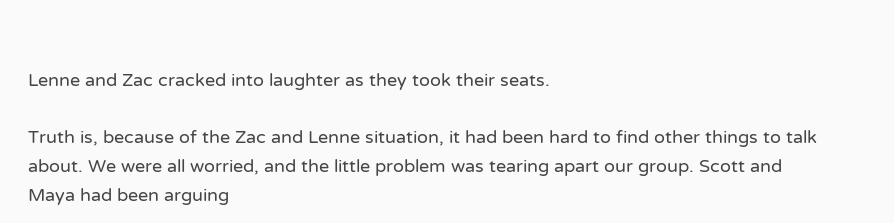Lenne and Zac cracked into laughter as they took their seats.

Truth is, because of the Zac and Lenne situation, it had been hard to find other things to talk about. We were all worried, and the little problem was tearing apart our group. Scott and Maya had been arguing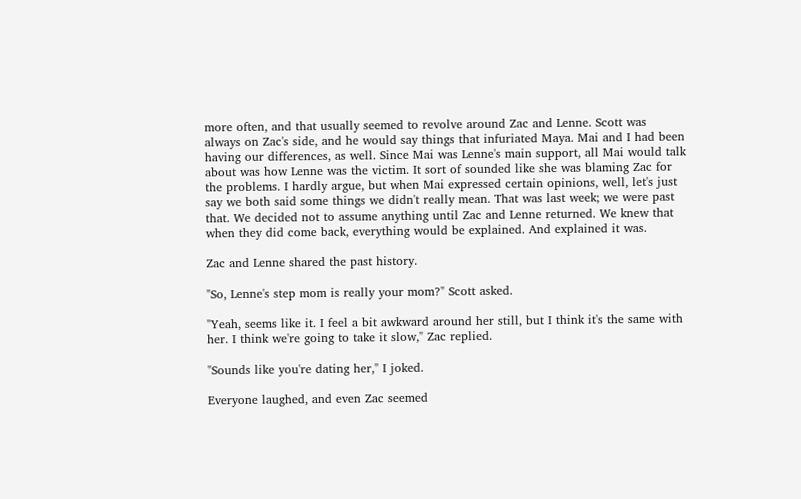more often, and that usually seemed to revolve around Zac and Lenne. Scott was always on Zac's side, and he would say things that infuriated Maya. Mai and I had been having our differences, as well. Since Mai was Lenne's main support, all Mai would talk about was how Lenne was the victim. It sort of sounded like she was blaming Zac for the problems. I hardly argue, but when Mai expressed certain opinions, well, let's just say we both said some things we didn't really mean. That was last week; we were past that. We decided not to assume anything until Zac and Lenne returned. We knew that when they did come back, everything would be explained. And explained it was.

Zac and Lenne shared the past history.

"So, Lenne's step mom is really your mom?" Scott asked.

"Yeah, seems like it. I feel a bit awkward around her still, but I think it's the same with her. I think we're going to take it slow," Zac replied.

"Sounds like you're dating her," I joked.

Everyone laughed, and even Zac seemed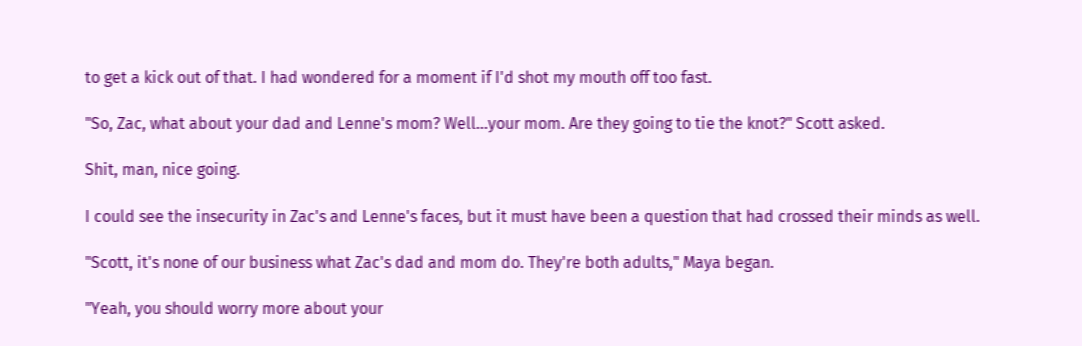to get a kick out of that. I had wondered for a moment if I'd shot my mouth off too fast.

"So, Zac, what about your dad and Lenne's mom? Well...your mom. Are they going to tie the knot?" Scott asked.

Shit, man, nice going.

I could see the insecurity in Zac's and Lenne's faces, but it must have been a question that had crossed their minds as well.

"Scott, it's none of our business what Zac's dad and mom do. They're both adults," Maya began.

"Yeah, you should worry more about your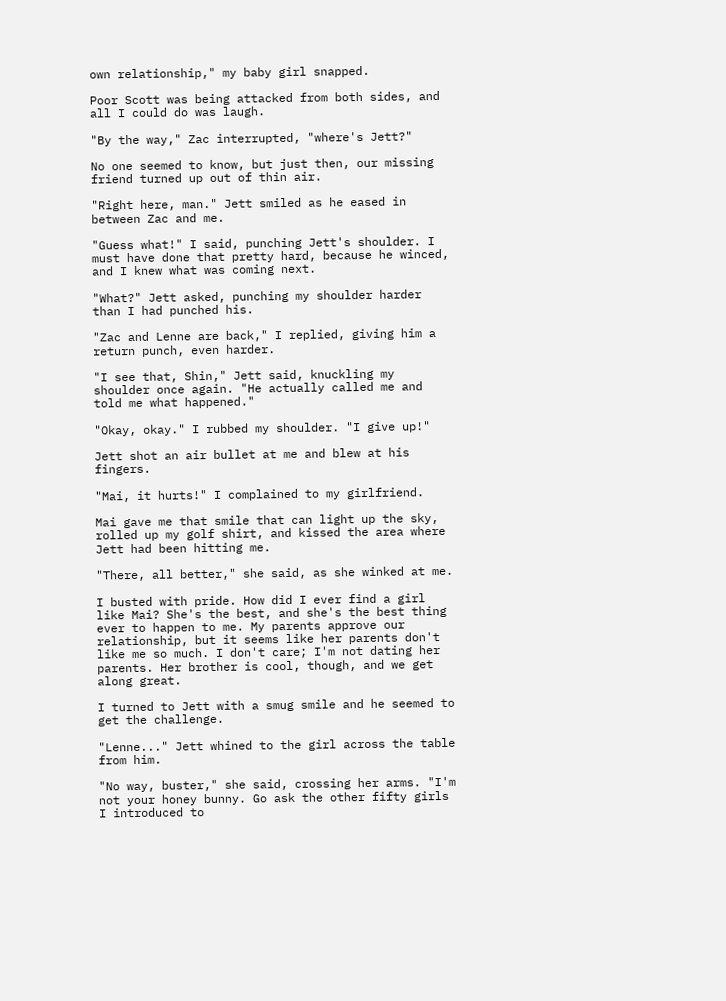own relationship," my baby girl snapped.

Poor Scott was being attacked from both sides, and all I could do was laugh.

"By the way," Zac interrupted, "where's Jett?"

No one seemed to know, but just then, our missing friend turned up out of thin air.

"Right here, man." Jett smiled as he eased in between Zac and me.

"Guess what!" I said, punching Jett's shoulder. I must have done that pretty hard, because he winced, and I knew what was coming next.

"What?" Jett asked, punching my shoulder harder than I had punched his.

"Zac and Lenne are back," I replied, giving him a return punch, even harder.

"I see that, Shin," Jett said, knuckling my shoulder once again. "He actually called me and told me what happened."

"Okay, okay." I rubbed my shoulder. "I give up!"

Jett shot an air bullet at me and blew at his fingers.

"Mai, it hurts!" I complained to my girlfriend.

Mai gave me that smile that can light up the sky, rolled up my golf shirt, and kissed the area where Jett had been hitting me.

"There, all better," she said, as she winked at me.

I busted with pride. How did I ever find a girl like Mai? She's the best, and she's the best thing ever to happen to me. My parents approve our relationship, but it seems like her parents don't like me so much. I don't care; I'm not dating her parents. Her brother is cool, though, and we get along great.

I turned to Jett with a smug smile and he seemed to get the challenge.

"Lenne..." Jett whined to the girl across the table from him.

"No way, buster," she said, crossing her arms. "I'm not your honey bunny. Go ask the other fifty girls I introduced to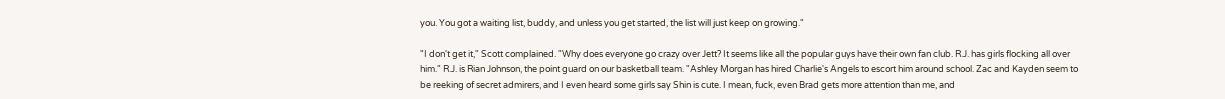you. You got a waiting list, buddy, and unless you get started, the list will just keep on growing."

"I don't get it," Scott complained. "Why does everyone go crazy over Jett? It seems like all the popular guys have their own fan club. R.J. has girls flocking all over him." R.J. is Rian Johnson, the point guard on our basketball team. "Ashley Morgan has hired Charlie's Angels to escort him around school. Zac and Kayden seem to be reeking of secret admirers, and I even heard some girls say Shin is cute. I mean, fuck, even Brad gets more attention than me, and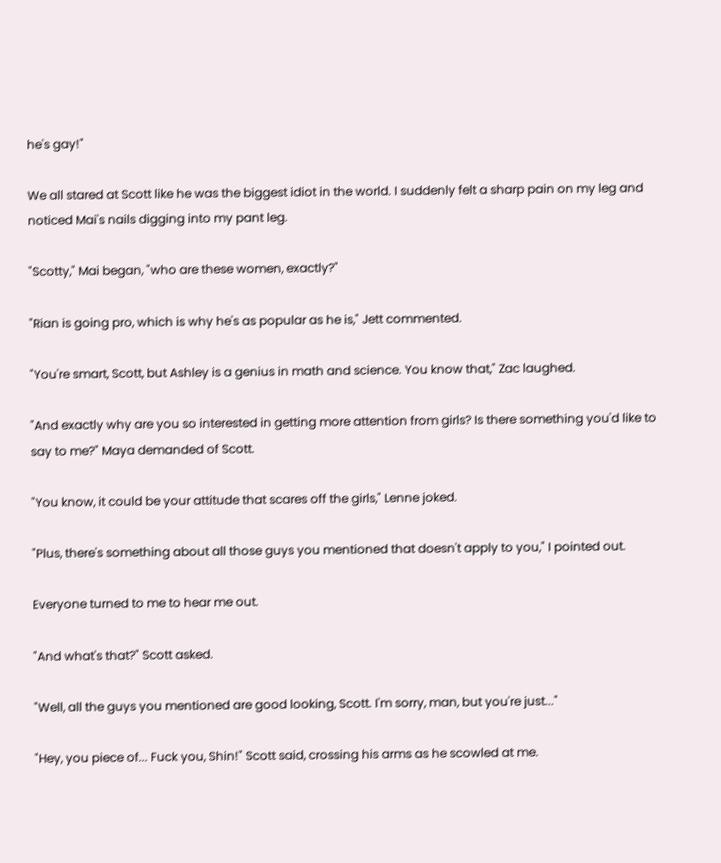he's gay!"

We all stared at Scott like he was the biggest idiot in the world. I suddenly felt a sharp pain on my leg and noticed Mai's nails digging into my pant leg.

"Scotty," Mai began, "who are these women, exactly?"

"Rian is going pro, which is why he's as popular as he is," Jett commented.

"You're smart, Scott, but Ashley is a genius in math and science. You know that," Zac laughed.

"And exactly why are you so interested in getting more attention from girls? Is there something you'd like to say to me?" Maya demanded of Scott.

"You know, it could be your attitude that scares off the girls," Lenne joked.

"Plus, there's something about all those guys you mentioned that doesn't apply to you," I pointed out.

Everyone turned to me to hear me out.

"And what's that?" Scott asked.

"Well, all the guys you mentioned are good looking, Scott. I'm sorry, man, but you're just..."

"Hey, you piece of... Fuck you, Shin!" Scott said, crossing his arms as he scowled at me.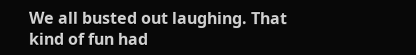We all busted out laughing. That kind of fun had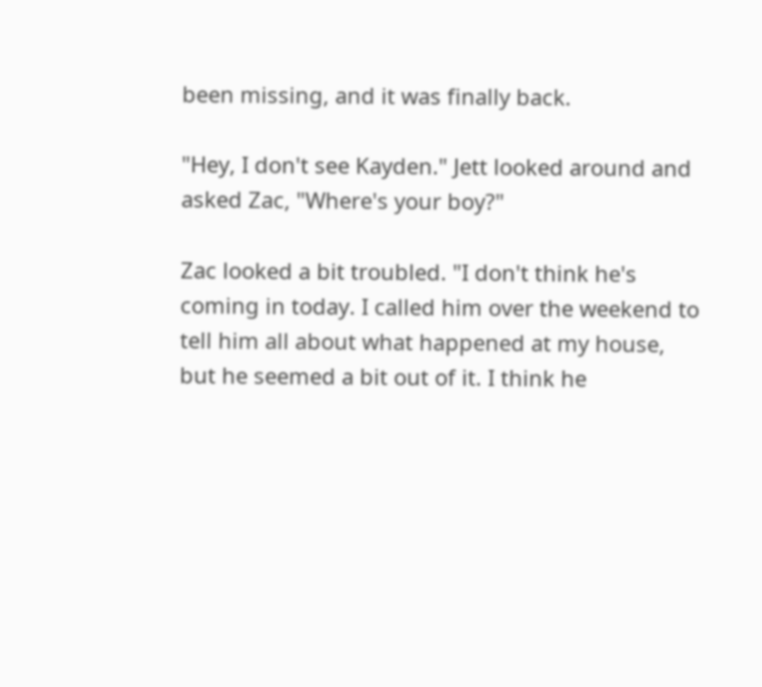been missing, and it was finally back.

"Hey, I don't see Kayden." Jett looked around and asked Zac, "Where's your boy?"

Zac looked a bit troubled. "I don't think he's coming in today. I called him over the weekend to tell him all about what happened at my house, but he seemed a bit out of it. I think he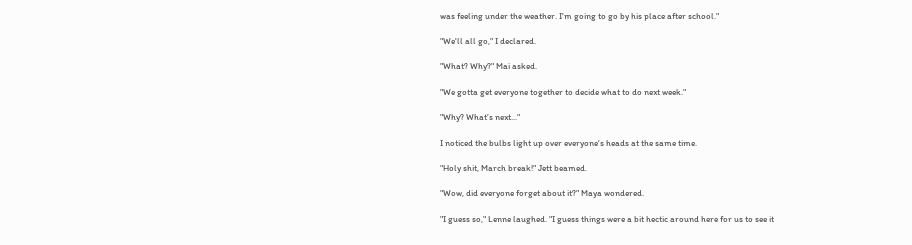was feeling under the weather. I'm going to go by his place after school."

"We'll all go," I declared.

"What? Why?" Mai asked.

"We gotta get everyone together to decide what to do next week."

"Why? What's next..."

I noticed the bulbs light up over everyone's heads at the same time.

"Holy shit, March break!" Jett beamed.

"Wow, did everyone forget about it?" Maya wondered.

"I guess so," Lenne laughed. "I guess things were a bit hectic around here for us to see it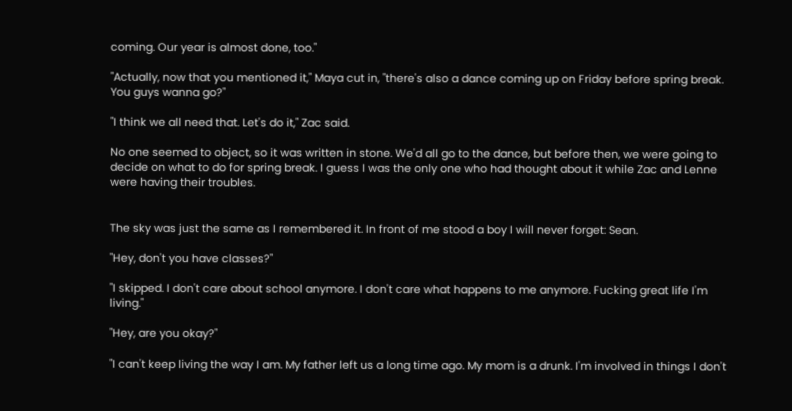coming. Our year is almost done, too."

"Actually, now that you mentioned it," Maya cut in, "there's also a dance coming up on Friday before spring break. You guys wanna go?"

"I think we all need that. Let's do it," Zac said.

No one seemed to object, so it was written in stone. We'd all go to the dance, but before then, we were going to decide on what to do for spring break. I guess I was the only one who had thought about it while Zac and Lenne were having their troubles.


The sky was just the same as I remembered it. In front of me stood a boy I will never forget: Sean.

"Hey, don't you have classes?"

"I skipped. I don't care about school anymore. I don't care what happens to me anymore. Fucking great life I'm living."

"Hey, are you okay?"

"I can't keep living the way I am. My father left us a long time ago. My mom is a drunk. I'm involved in things I don't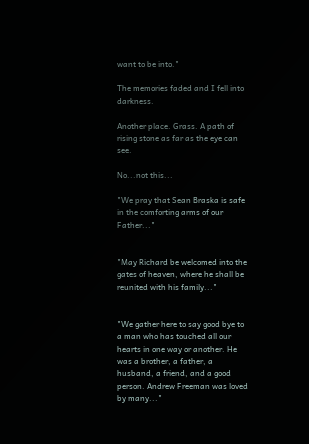want to be into."

The memories faded and I fell into darkness.

Another place. Grass. A path of rising stone as far as the eye can see.

No...not this...

"We pray that Sean Braska is safe in the comforting arms of our Father..."


"May Richard be welcomed into the gates of heaven, where he shall be reunited with his family..."


"We gather here to say good bye to a man who has touched all our hearts in one way or another. He was a brother, a father, a husband, a friend, and a good person. Andrew Freeman was loved by many..."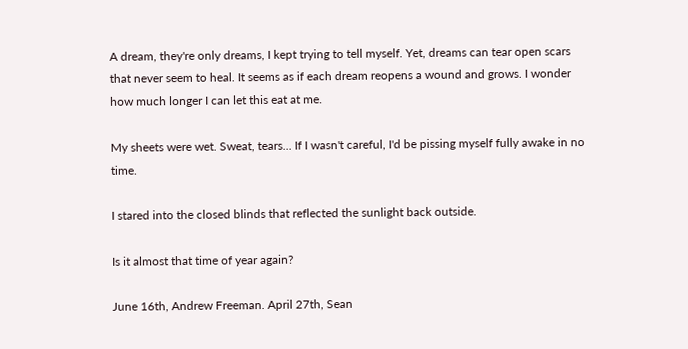A dream, they're only dreams, I kept trying to tell myself. Yet, dreams can tear open scars that never seem to heal. It seems as if each dream reopens a wound and grows. I wonder how much longer I can let this eat at me.

My sheets were wet. Sweat, tears... If I wasn't careful, I'd be pissing myself fully awake in no time.

I stared into the closed blinds that reflected the sunlight back outside.

Is it almost that time of year again?

June 16th, Andrew Freeman. April 27th, Sean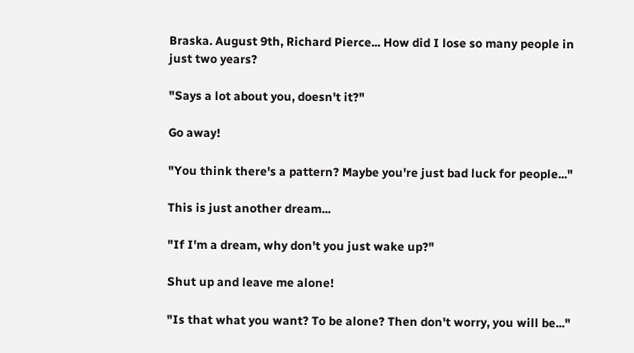Braska. August 9th, Richard Pierce... How did I lose so many people in just two years?

"Says a lot about you, doesn't it?"

Go away!

"You think there's a pattern? Maybe you're just bad luck for people..."

This is just another dream...

"If I'm a dream, why don't you just wake up?"

Shut up and leave me alone!

"Is that what you want? To be alone? Then don't worry, you will be..."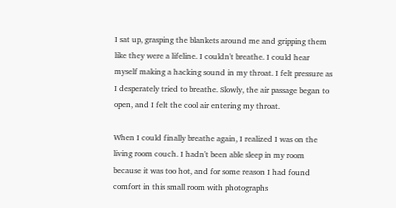I sat up, grasping the blankets around me and gripping them like they were a lifeline. I couldn't breathe. I could hear myself making a hacking sound in my throat. I felt pressure as I desperately tried to breathe. Slowly, the air passage began to open, and I felt the cool air entering my throat.

When I could finally breathe again, I realized I was on the living room couch. I hadn't been able sleep in my room because it was too hot, and for some reason I had found comfort in this small room with photographs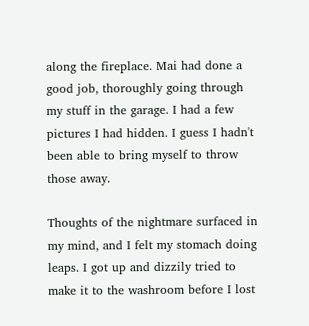along the fireplace. Mai had done a good job, thoroughly going through my stuff in the garage. I had a few pictures I had hidden. I guess I hadn't been able to bring myself to throw those away.

Thoughts of the nightmare surfaced in my mind, and I felt my stomach doing leaps. I got up and dizzily tried to make it to the washroom before I lost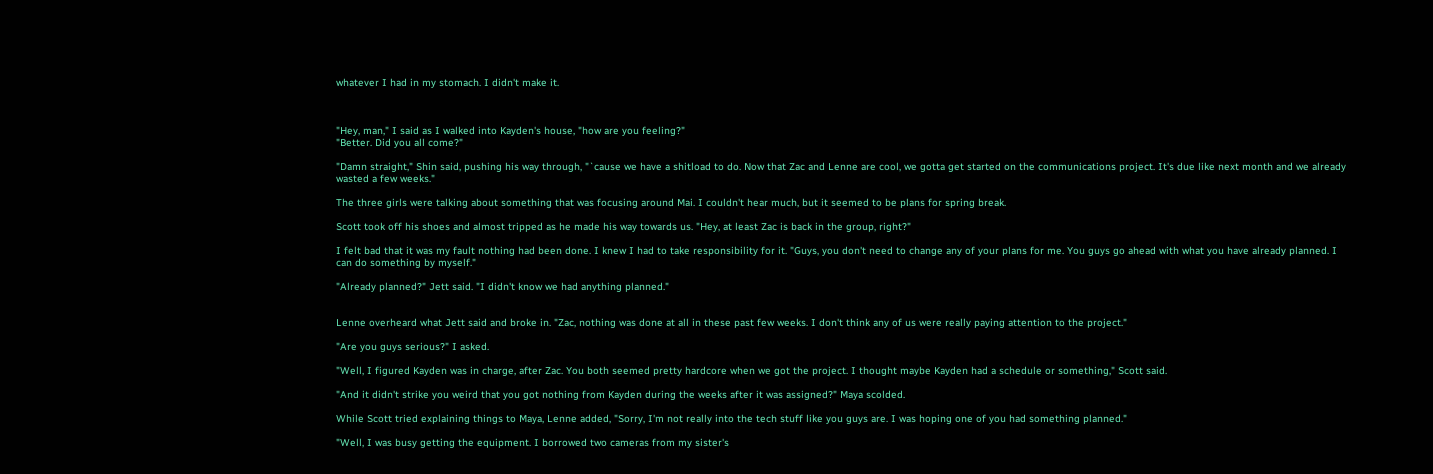whatever I had in my stomach. I didn't make it.



"Hey, man," I said as I walked into Kayden's house, "how are you feeling?"
"Better. Did you all come?"

"Damn straight," Shin said, pushing his way through, "`cause we have a shitload to do. Now that Zac and Lenne are cool, we gotta get started on the communications project. It's due like next month and we already wasted a few weeks."

The three girls were talking about something that was focusing around Mai. I couldn't hear much, but it seemed to be plans for spring break.

Scott took off his shoes and almost tripped as he made his way towards us. "Hey, at least Zac is back in the group, right?"

I felt bad that it was my fault nothing had been done. I knew I had to take responsibility for it. "Guys, you don't need to change any of your plans for me. You guys go ahead with what you have already planned. I can do something by myself."

"Already planned?" Jett said. "I didn't know we had anything planned."


Lenne overheard what Jett said and broke in. "Zac, nothing was done at all in these past few weeks. I don't think any of us were really paying attention to the project."

"Are you guys serious?" I asked.

"Well, I figured Kayden was in charge, after Zac. You both seemed pretty hardcore when we got the project. I thought maybe Kayden had a schedule or something," Scott said.

"And it didn't strike you weird that you got nothing from Kayden during the weeks after it was assigned?" Maya scolded.

While Scott tried explaining things to Maya, Lenne added, "Sorry, I'm not really into the tech stuff like you guys are. I was hoping one of you had something planned."

"Well, I was busy getting the equipment. I borrowed two cameras from my sister's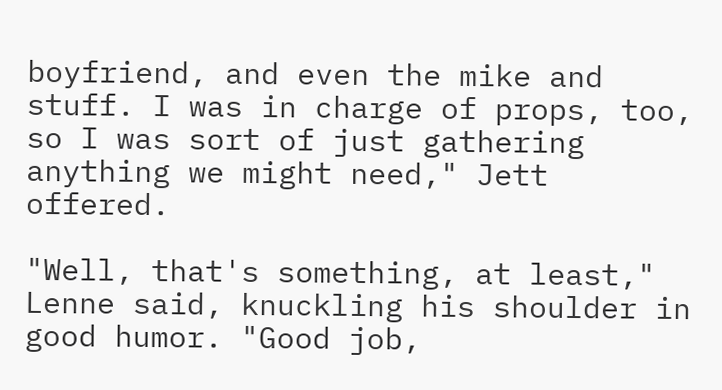boyfriend, and even the mike and stuff. I was in charge of props, too, so I was sort of just gathering anything we might need," Jett offered.

"Well, that's something, at least," Lenne said, knuckling his shoulder in good humor. "Good job,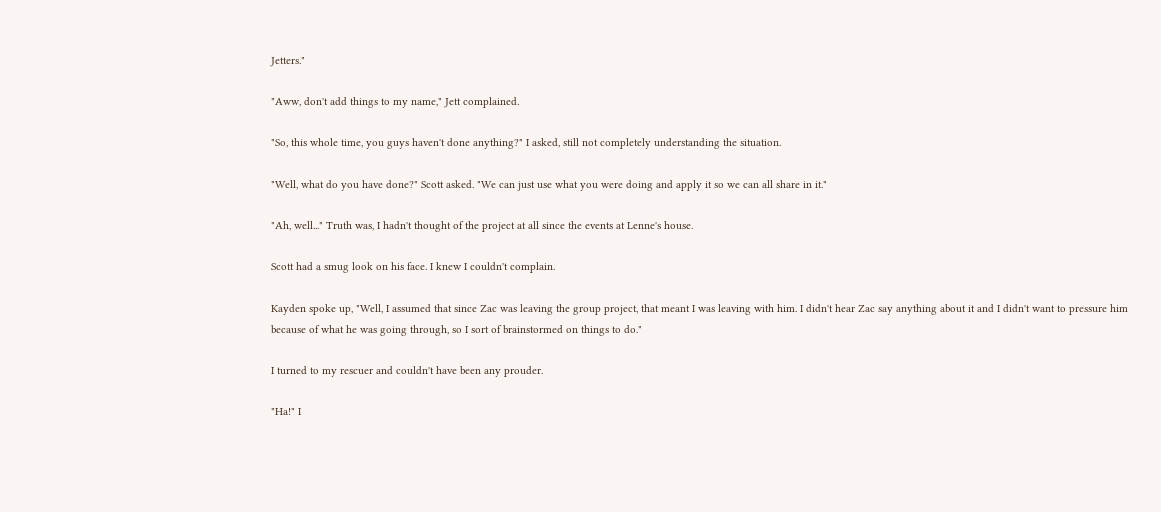Jetters."

"Aww, don't add things to my name," Jett complained.

"So, this whole time, you guys haven't done anything?" I asked, still not completely understanding the situation.

"Well, what do you have done?" Scott asked. "We can just use what you were doing and apply it so we can all share in it."

"Ah, well..." Truth was, I hadn't thought of the project at all since the events at Lenne's house.

Scott had a smug look on his face. I knew I couldn't complain.

Kayden spoke up, "Well, I assumed that since Zac was leaving the group project, that meant I was leaving with him. I didn't hear Zac say anything about it and I didn't want to pressure him because of what he was going through, so I sort of brainstormed on things to do."

I turned to my rescuer and couldn't have been any prouder.

"Ha!" I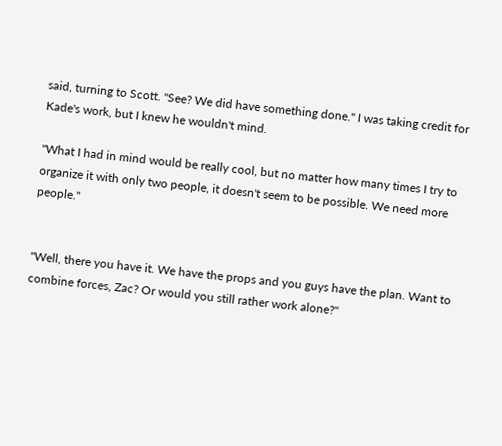said, turning to Scott. "See? We did have something done." I was taking credit for Kade's work, but I knew he wouldn't mind.

"What I had in mind would be really cool, but no matter how many times I try to organize it with only two people, it doesn't seem to be possible. We need more people."


"Well, there you have it. We have the props and you guys have the plan. Want to combine forces, Zac? Or would you still rather work alone?"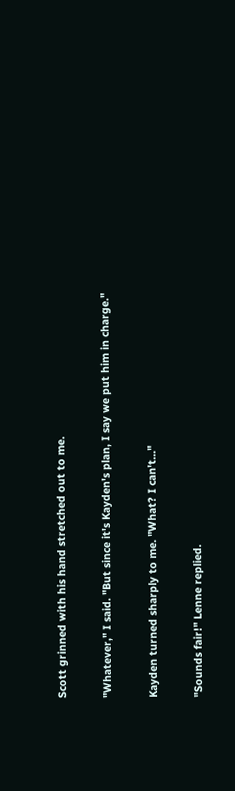Scott grinned with his hand stretched out to me.

"Whatever," I said. "But since it's Kayden's plan, I say we put him in charge."

Kayden turned sharply to me. "What? I can't..."

"Sounds fair!" Lenne replied.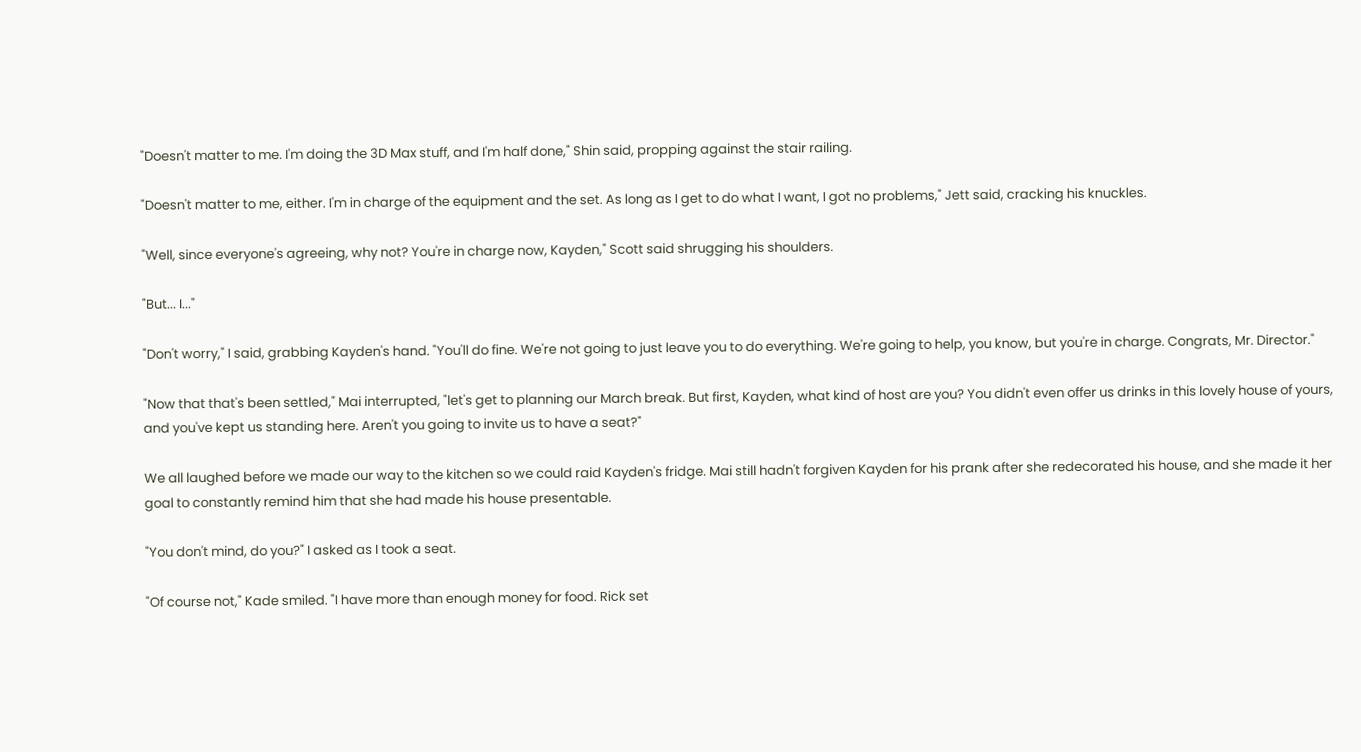"Doesn't matter to me. I'm doing the 3D Max stuff, and I'm half done," Shin said, propping against the stair railing.

"Doesn't matter to me, either. I'm in charge of the equipment and the set. As long as I get to do what I want, I got no problems," Jett said, cracking his knuckles.

"Well, since everyone's agreeing, why not? You're in charge now, Kayden," Scott said shrugging his shoulders.

"But... I..."

"Don't worry," I said, grabbing Kayden's hand. "You'll do fine. We're not going to just leave you to do everything. We're going to help, you know, but you're in charge. Congrats, Mr. Director."

"Now that that's been settled," Mai interrupted, "let's get to planning our March break. But first, Kayden, what kind of host are you? You didn't even offer us drinks in this lovely house of yours, and you've kept us standing here. Aren't you going to invite us to have a seat?"

We all laughed before we made our way to the kitchen so we could raid Kayden's fridge. Mai still hadn't forgiven Kayden for his prank after she redecorated his house, and she made it her goal to constantly remind him that she had made his house presentable.

"You don't mind, do you?" I asked as I took a seat.

"Of course not," Kade smiled. "I have more than enough money for food. Rick set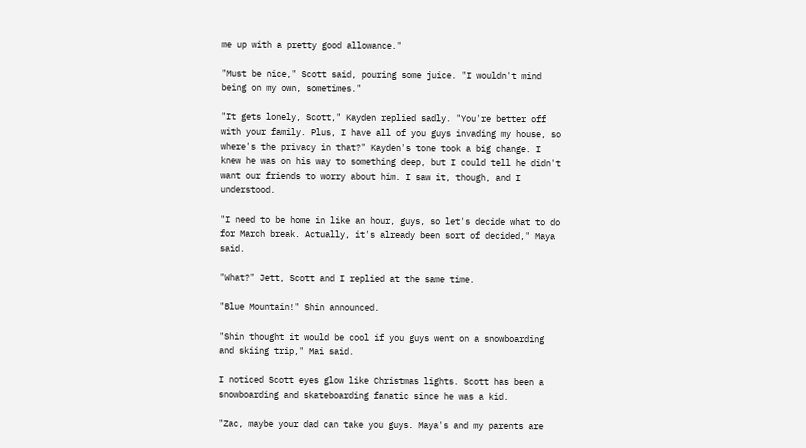me up with a pretty good allowance."

"Must be nice," Scott said, pouring some juice. "I wouldn't mind being on my own, sometimes."

"It gets lonely, Scott," Kayden replied sadly. "You're better off with your family. Plus, I have all of you guys invading my house, so where's the privacy in that?" Kayden's tone took a big change. I knew he was on his way to something deep, but I could tell he didn't want our friends to worry about him. I saw it, though, and I understood.

"I need to be home in like an hour, guys, so let's decide what to do for March break. Actually, it's already been sort of decided," Maya said.

"What?" Jett, Scott and I replied at the same time.

"Blue Mountain!" Shin announced.

"Shin thought it would be cool if you guys went on a snowboarding and skiing trip," Mai said.

I noticed Scott eyes glow like Christmas lights. Scott has been a snowboarding and skateboarding fanatic since he was a kid.

"Zac, maybe your dad can take you guys. Maya's and my parents are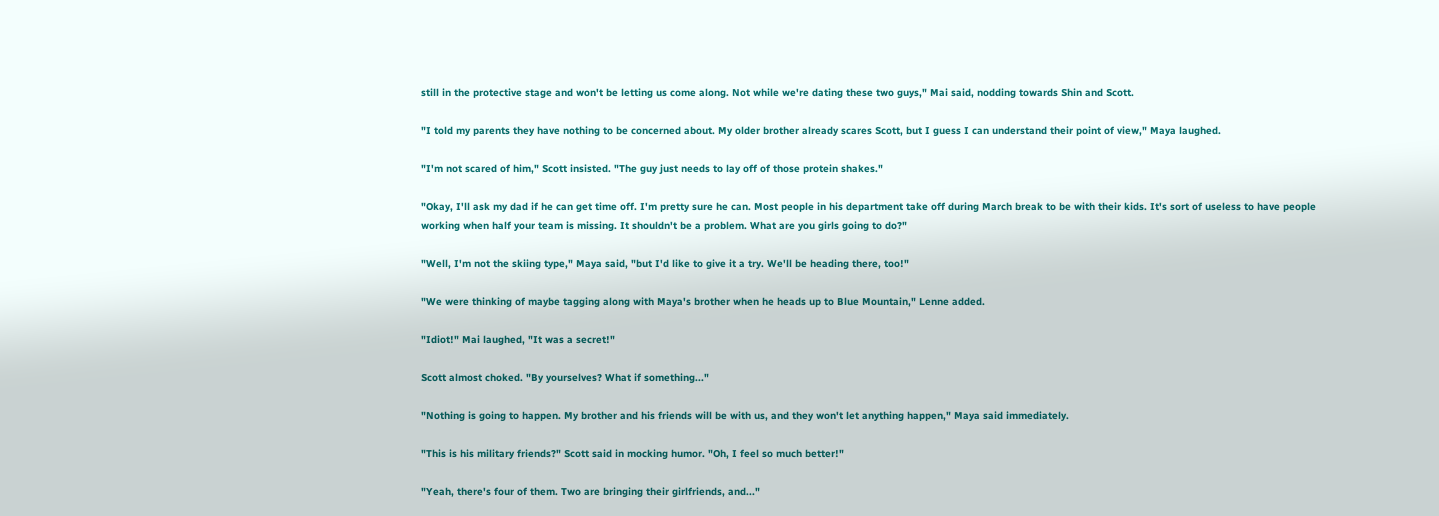still in the protective stage and won't be letting us come along. Not while we're dating these two guys," Mai said, nodding towards Shin and Scott.

"I told my parents they have nothing to be concerned about. My older brother already scares Scott, but I guess I can understand their point of view," Maya laughed.

"I'm not scared of him," Scott insisted. "The guy just needs to lay off of those protein shakes."

"Okay, I'll ask my dad if he can get time off. I'm pretty sure he can. Most people in his department take off during March break to be with their kids. It's sort of useless to have people working when half your team is missing. It shouldn't be a problem. What are you girls going to do?"

"Well, I'm not the skiing type," Maya said, "but I'd like to give it a try. We'll be heading there, too!"

"We were thinking of maybe tagging along with Maya's brother when he heads up to Blue Mountain," Lenne added.

"Idiot!" Mai laughed, "It was a secret!"

Scott almost choked. "By yourselves? What if something..."

"Nothing is going to happen. My brother and his friends will be with us, and they won't let anything happen," Maya said immediately.

"This is his military friends?" Scott said in mocking humor. "Oh, I feel so much better!"

"Yeah, there's four of them. Two are bringing their girlfriends, and..."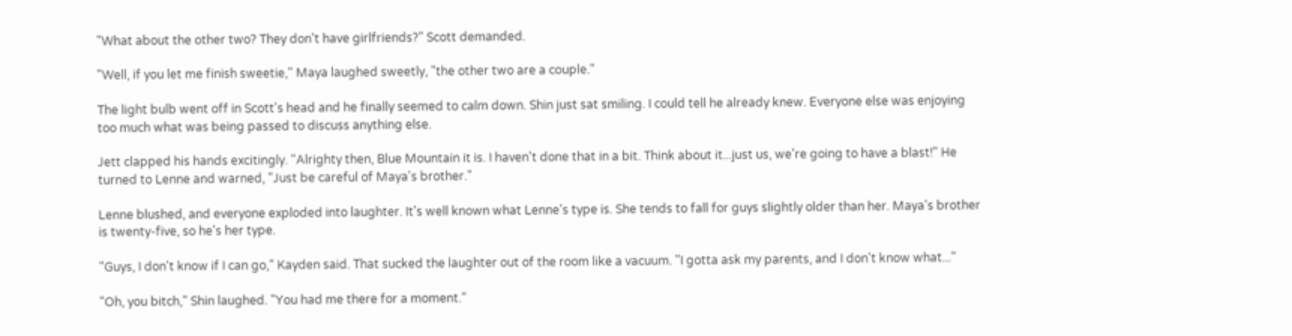"What about the other two? They don't have girlfriends?" Scott demanded.

"Well, if you let me finish sweetie," Maya laughed sweetly, "the other two are a couple."

The light bulb went off in Scott's head and he finally seemed to calm down. Shin just sat smiling. I could tell he already knew. Everyone else was enjoying too much what was being passed to discuss anything else.

Jett clapped his hands excitingly. "Alrighty then, Blue Mountain it is. I haven't done that in a bit. Think about it...just us, we're going to have a blast!" He turned to Lenne and warned, "Just be careful of Maya's brother."

Lenne blushed, and everyone exploded into laughter. It's well known what Lenne's type is. She tends to fall for guys slightly older than her. Maya's brother is twenty-five, so he's her type.

"Guys, I don't know if I can go," Kayden said. That sucked the laughter out of the room like a vacuum. "I gotta ask my parents, and I don't know what..."

"Oh, you bitch," Shin laughed. "You had me there for a moment."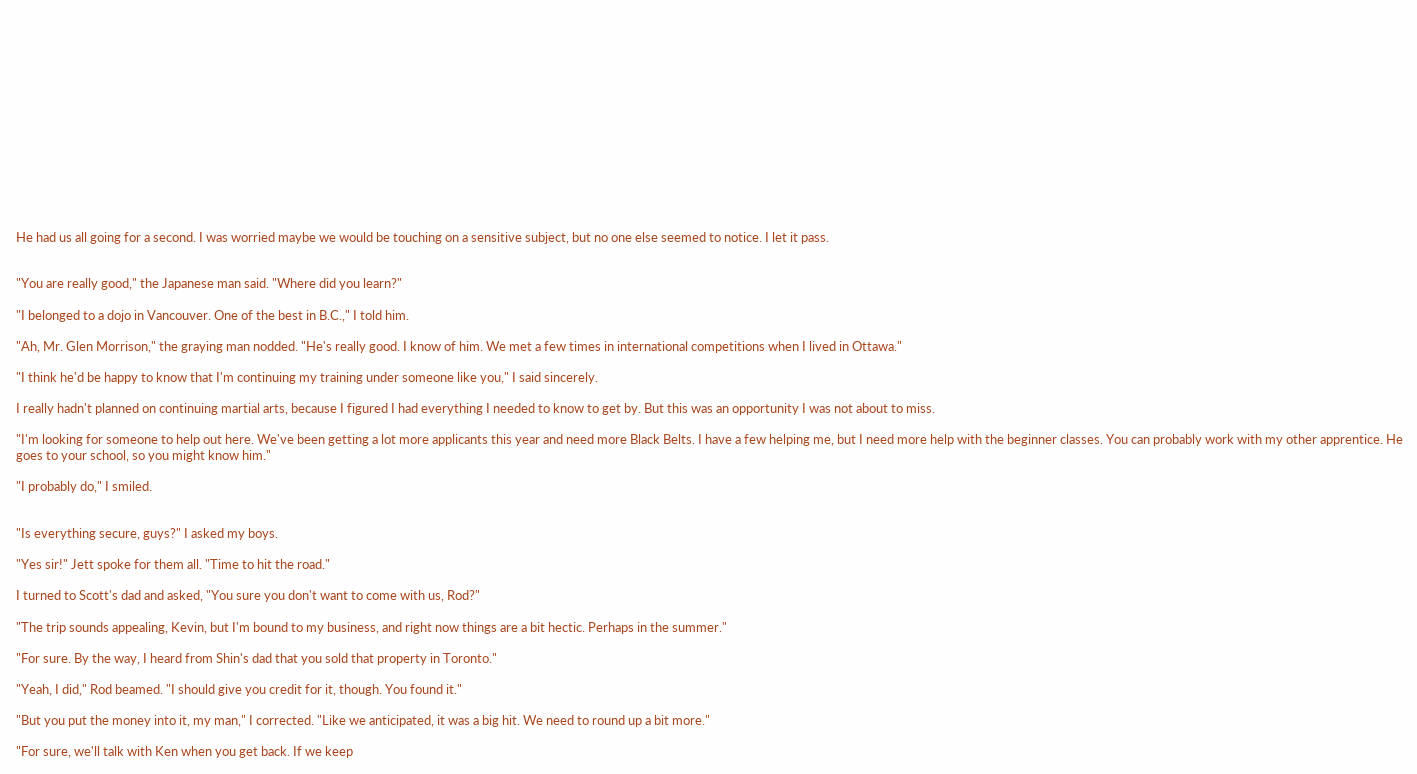He had us all going for a second. I was worried maybe we would be touching on a sensitive subject, but no one else seemed to notice. I let it pass.


"You are really good," the Japanese man said. "Where did you learn?"

"I belonged to a dojo in Vancouver. One of the best in B.C.," I told him.

"Ah, Mr. Glen Morrison," the graying man nodded. "He's really good. I know of him. We met a few times in international competitions when I lived in Ottawa."

"I think he'd be happy to know that I'm continuing my training under someone like you," I said sincerely.

I really hadn't planned on continuing martial arts, because I figured I had everything I needed to know to get by. But this was an opportunity I was not about to miss.

"I'm looking for someone to help out here. We've been getting a lot more applicants this year and need more Black Belts. I have a few helping me, but I need more help with the beginner classes. You can probably work with my other apprentice. He goes to your school, so you might know him."

"I probably do," I smiled.


"Is everything secure, guys?" I asked my boys.

"Yes sir!" Jett spoke for them all. "Time to hit the road."

I turned to Scott's dad and asked, "You sure you don't want to come with us, Rod?"

"The trip sounds appealing, Kevin, but I'm bound to my business, and right now things are a bit hectic. Perhaps in the summer."

"For sure. By the way, I heard from Shin's dad that you sold that property in Toronto."

"Yeah, I did," Rod beamed. "I should give you credit for it, though. You found it."

"But you put the money into it, my man," I corrected. "Like we anticipated, it was a big hit. We need to round up a bit more."

"For sure, we'll talk with Ken when you get back. If we keep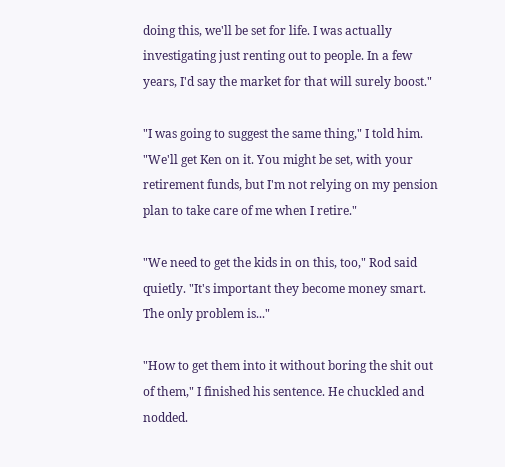doing this, we'll be set for life. I was actually investigating just renting out to people. In a few years, I'd say the market for that will surely boost."

"I was going to suggest the same thing," I told him. "We'll get Ken on it. You might be set, with your retirement funds, but I'm not relying on my pension plan to take care of me when I retire."

"We need to get the kids in on this, too," Rod said quietly. "It's important they become money smart. The only problem is..."

"How to get them into it without boring the shit out of them," I finished his sentence. He chuckled and nodded.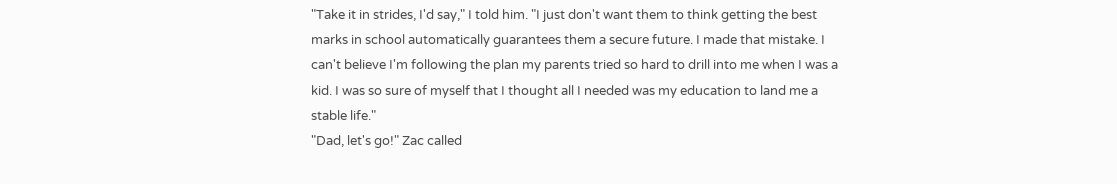"Take it in strides, I'd say," I told him. "I just don't want them to think getting the best marks in school automatically guarantees them a secure future. I made that mistake. I can't believe I'm following the plan my parents tried so hard to drill into me when I was a kid. I was so sure of myself that I thought all I needed was my education to land me a stable life."
"Dad, let's go!" Zac called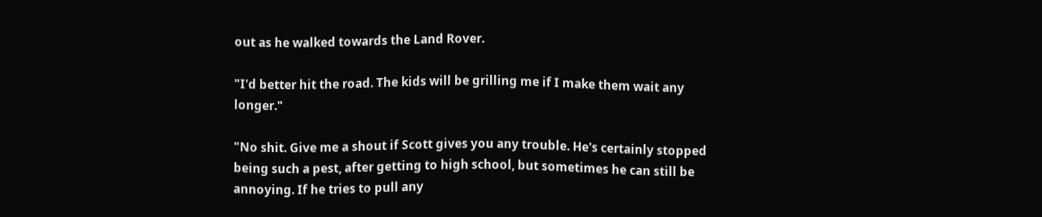out as he walked towards the Land Rover.

"I'd better hit the road. The kids will be grilling me if I make them wait any longer."

"No shit. Give me a shout if Scott gives you any trouble. He's certainly stopped being such a pest, after getting to high school, but sometimes he can still be annoying. If he tries to pull any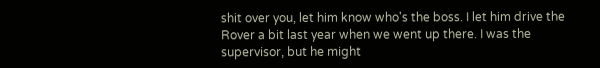shit over you, let him know who's the boss. I let him drive the Rover a bit last year when we went up there. I was the supervisor, but he might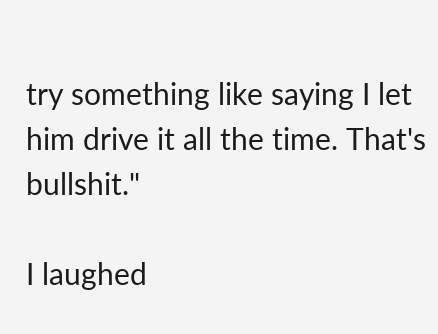try something like saying I let him drive it all the time. That's bullshit."

I laughed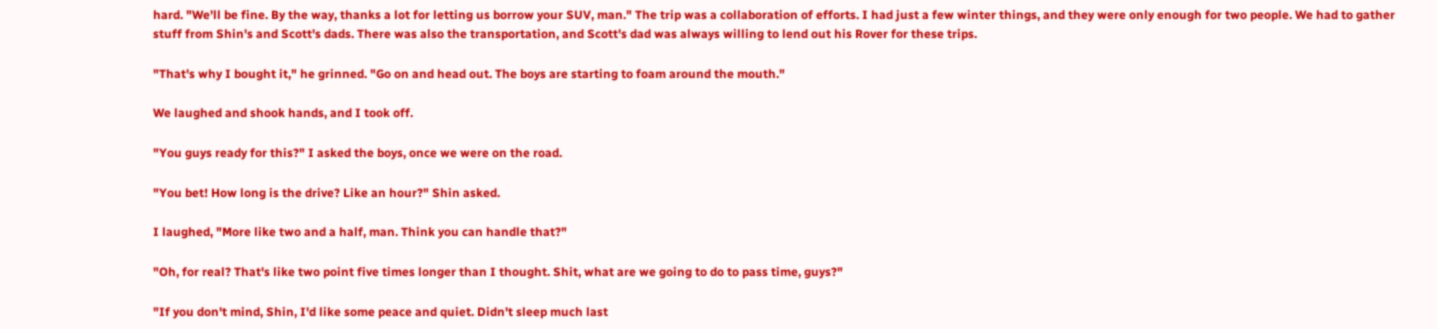hard. "We'll be fine. By the way, thanks a lot for letting us borrow your SUV, man." The trip was a collaboration of efforts. I had just a few winter things, and they were only enough for two people. We had to gather stuff from Shin's and Scott's dads. There was also the transportation, and Scott's dad was always willing to lend out his Rover for these trips.

"That's why I bought it," he grinned. "Go on and head out. The boys are starting to foam around the mouth."

We laughed and shook hands, and I took off.

"You guys ready for this?" I asked the boys, once we were on the road.

"You bet! How long is the drive? Like an hour?" Shin asked.

I laughed, "More like two and a half, man. Think you can handle that?"

"Oh, for real? That's like two point five times longer than I thought. Shit, what are we going to do to pass time, guys?"

"If you don't mind, Shin, I'd like some peace and quiet. Didn't sleep much last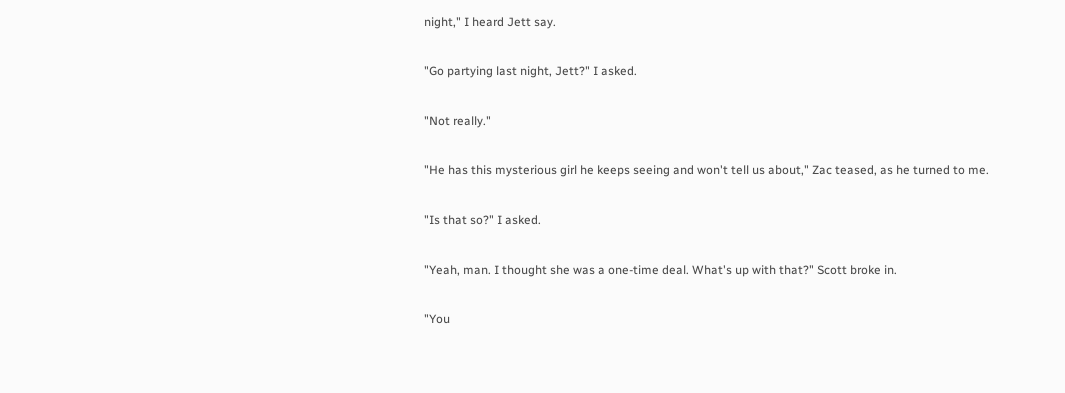night," I heard Jett say.

"Go partying last night, Jett?" I asked.

"Not really."

"He has this mysterious girl he keeps seeing and won't tell us about," Zac teased, as he turned to me.

"Is that so?" I asked.

"Yeah, man. I thought she was a one-time deal. What's up with that?" Scott broke in.

"You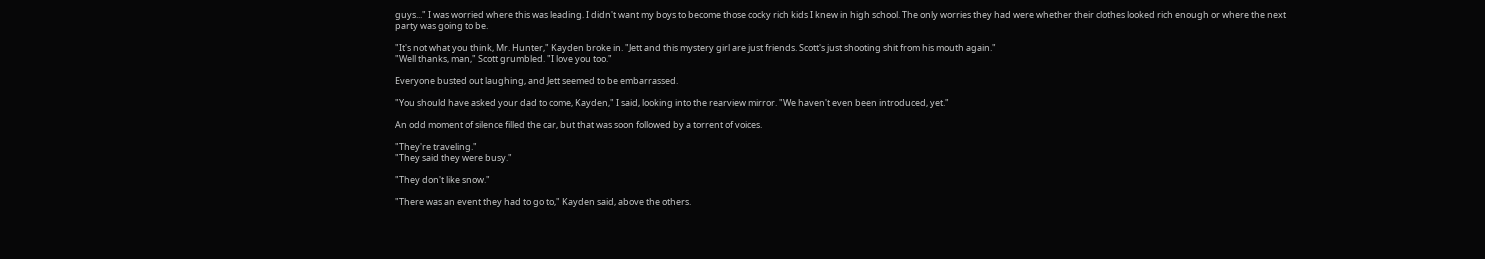guys..." I was worried where this was leading. I didn't want my boys to become those cocky rich kids I knew in high school. The only worries they had were whether their clothes looked rich enough or where the next party was going to be.

"It's not what you think, Mr. Hunter," Kayden broke in. "Jett and this mystery girl are just friends. Scott's just shooting shit from his mouth again."
"Well thanks, man," Scott grumbled. "I love you too."

Everyone busted out laughing, and Jett seemed to be embarrassed.

"You should have asked your dad to come, Kayden," I said, looking into the rearview mirror. "We haven't even been introduced, yet."

An odd moment of silence filled the car, but that was soon followed by a torrent of voices.

"They're traveling."
"They said they were busy."

"They don't like snow."

"There was an event they had to go to," Kayden said, above the others.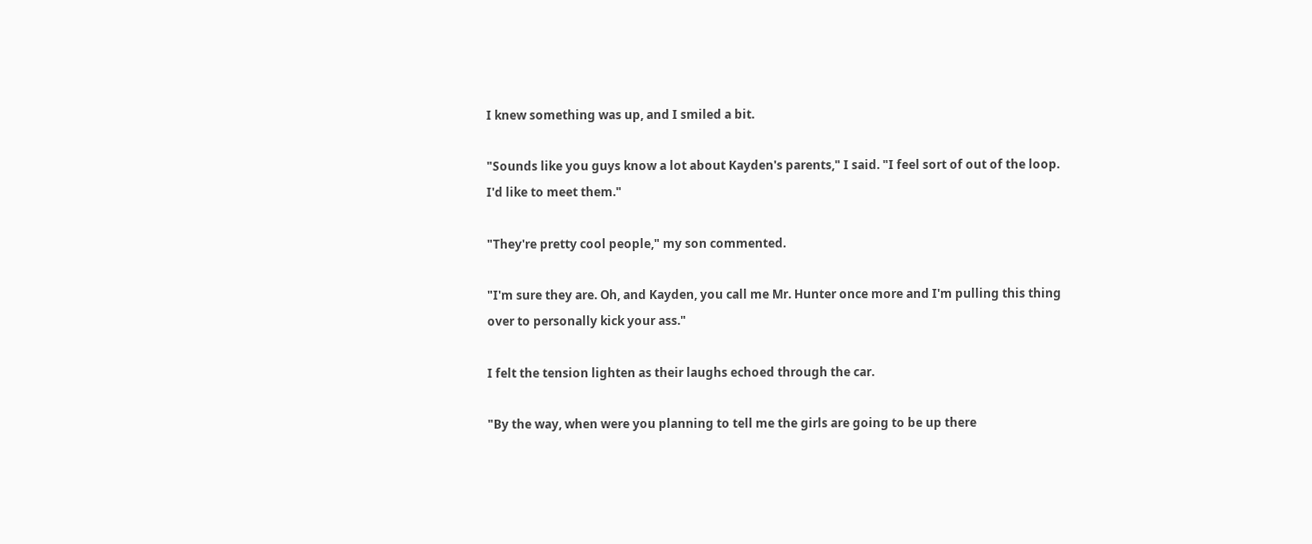I knew something was up, and I smiled a bit.

"Sounds like you guys know a lot about Kayden's parents," I said. "I feel sort of out of the loop. I'd like to meet them."

"They're pretty cool people," my son commented.

"I'm sure they are. Oh, and Kayden, you call me Mr. Hunter once more and I'm pulling this thing over to personally kick your ass."

I felt the tension lighten as their laughs echoed through the car.

"By the way, when were you planning to tell me the girls are going to be up there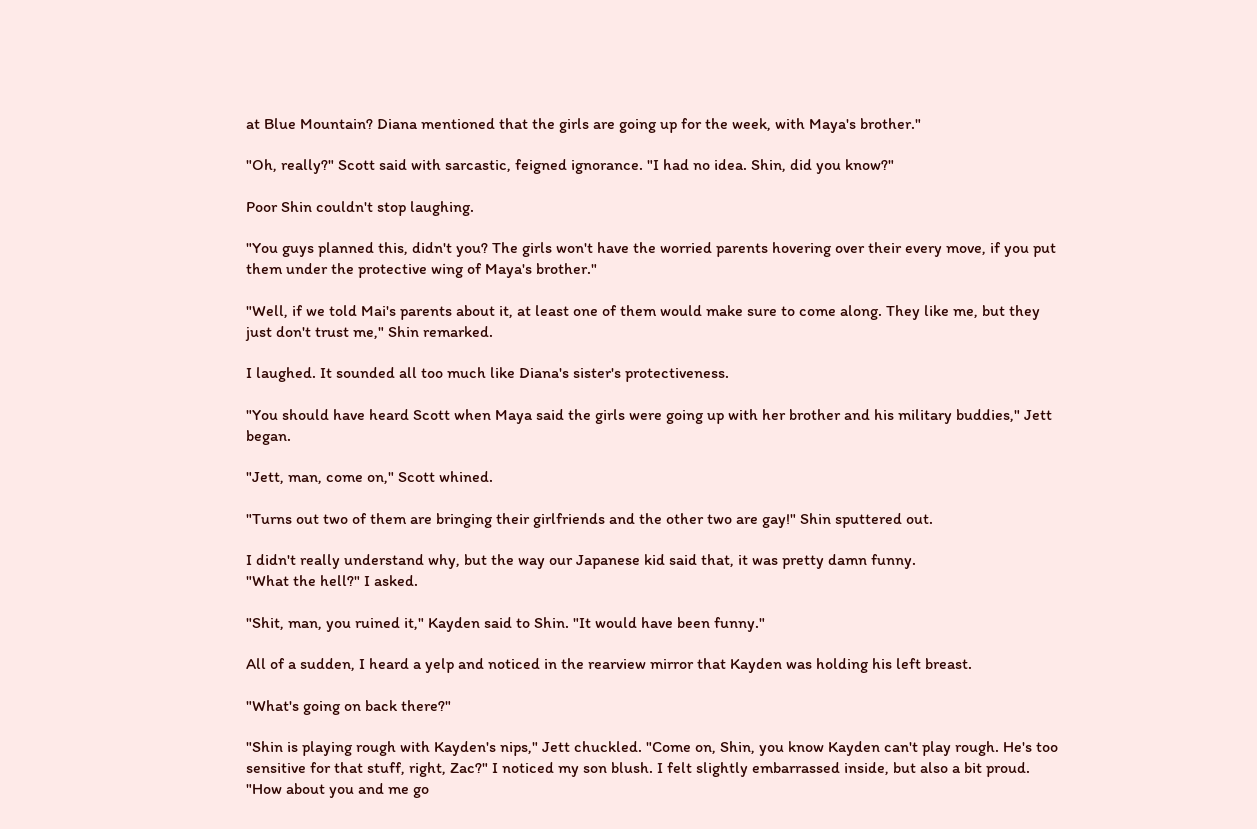at Blue Mountain? Diana mentioned that the girls are going up for the week, with Maya's brother."

"Oh, really?" Scott said with sarcastic, feigned ignorance. "I had no idea. Shin, did you know?"

Poor Shin couldn't stop laughing.

"You guys planned this, didn't you? The girls won't have the worried parents hovering over their every move, if you put them under the protective wing of Maya's brother."

"Well, if we told Mai's parents about it, at least one of them would make sure to come along. They like me, but they just don't trust me," Shin remarked.

I laughed. It sounded all too much like Diana's sister's protectiveness.

"You should have heard Scott when Maya said the girls were going up with her brother and his military buddies," Jett began.

"Jett, man, come on," Scott whined.

"Turns out two of them are bringing their girlfriends and the other two are gay!" Shin sputtered out.

I didn't really understand why, but the way our Japanese kid said that, it was pretty damn funny.
"What the hell?" I asked.

"Shit, man, you ruined it," Kayden said to Shin. "It would have been funny."

All of a sudden, I heard a yelp and noticed in the rearview mirror that Kayden was holding his left breast.

"What's going on back there?"

"Shin is playing rough with Kayden's nips," Jett chuckled. "Come on, Shin, you know Kayden can't play rough. He's too sensitive for that stuff, right, Zac?" I noticed my son blush. I felt slightly embarrassed inside, but also a bit proud. "How about you and me go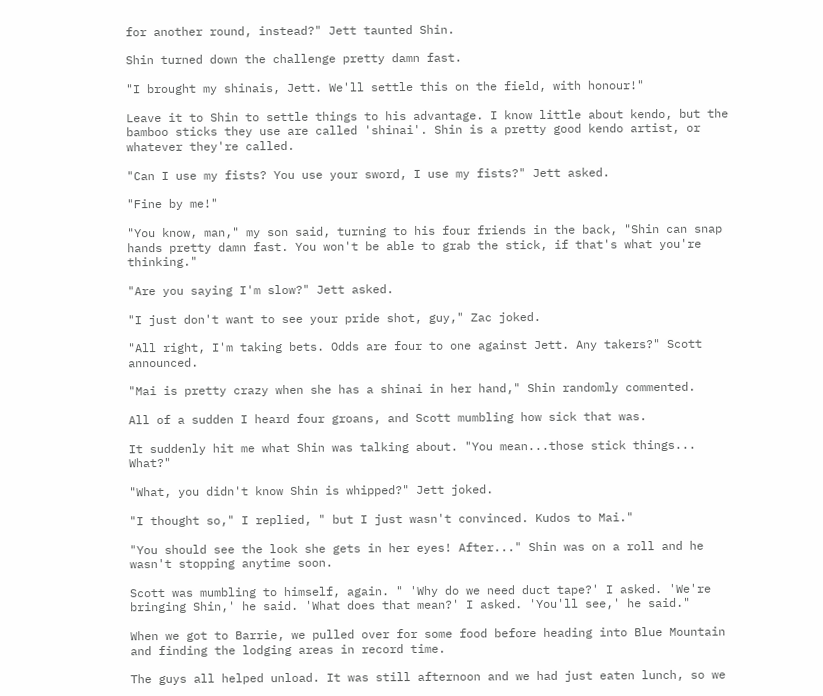for another round, instead?" Jett taunted Shin.

Shin turned down the challenge pretty damn fast.

"I brought my shinais, Jett. We'll settle this on the field, with honour!"

Leave it to Shin to settle things to his advantage. I know little about kendo, but the bamboo sticks they use are called 'shinai'. Shin is a pretty good kendo artist, or whatever they're called.

"Can I use my fists? You use your sword, I use my fists?" Jett asked.

"Fine by me!"

"You know, man," my son said, turning to his four friends in the back, "Shin can snap hands pretty damn fast. You won't be able to grab the stick, if that's what you're thinking."

"Are you saying I'm slow?" Jett asked.

"I just don't want to see your pride shot, guy," Zac joked.

"All right, I'm taking bets. Odds are four to one against Jett. Any takers?" Scott announced.

"Mai is pretty crazy when she has a shinai in her hand," Shin randomly commented.

All of a sudden I heard four groans, and Scott mumbling how sick that was.

It suddenly hit me what Shin was talking about. "You mean...those stick things... What?"

"What, you didn't know Shin is whipped?" Jett joked.

"I thought so," I replied, " but I just wasn't convinced. Kudos to Mai."

"You should see the look she gets in her eyes! After..." Shin was on a roll and he wasn't stopping anytime soon.

Scott was mumbling to himself, again. " 'Why do we need duct tape?' I asked. 'We're bringing Shin,' he said. 'What does that mean?' I asked. 'You'll see,' he said."

When we got to Barrie, we pulled over for some food before heading into Blue Mountain and finding the lodging areas in record time.

The guys all helped unload. It was still afternoon and we had just eaten lunch, so we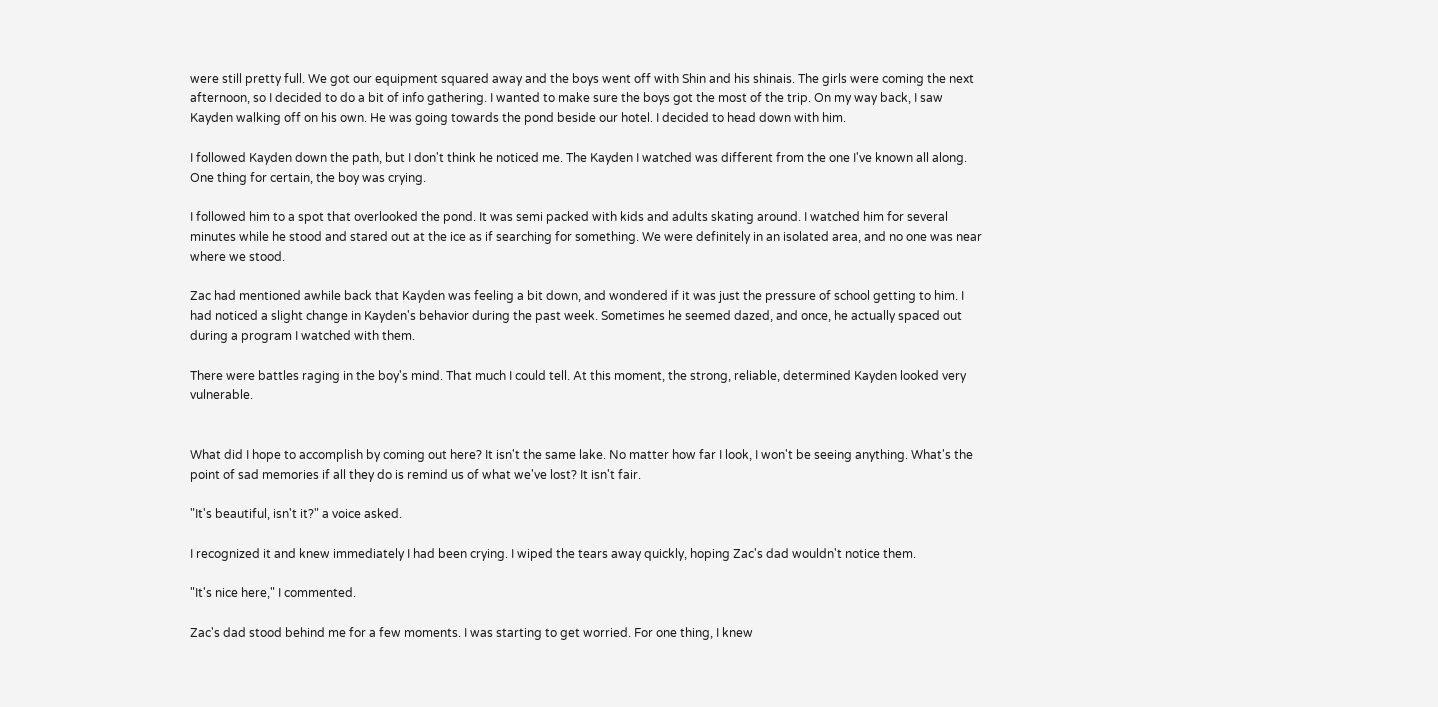were still pretty full. We got our equipment squared away and the boys went off with Shin and his shinais. The girls were coming the next afternoon, so I decided to do a bit of info gathering. I wanted to make sure the boys got the most of the trip. On my way back, I saw Kayden walking off on his own. He was going towards the pond beside our hotel. I decided to head down with him.

I followed Kayden down the path, but I don't think he noticed me. The Kayden I watched was different from the one I've known all along. One thing for certain, the boy was crying.

I followed him to a spot that overlooked the pond. It was semi packed with kids and adults skating around. I watched him for several minutes while he stood and stared out at the ice as if searching for something. We were definitely in an isolated area, and no one was near where we stood.

Zac had mentioned awhile back that Kayden was feeling a bit down, and wondered if it was just the pressure of school getting to him. I had noticed a slight change in Kayden's behavior during the past week. Sometimes he seemed dazed, and once, he actually spaced out during a program I watched with them.

There were battles raging in the boy's mind. That much I could tell. At this moment, the strong, reliable, determined Kayden looked very vulnerable.


What did I hope to accomplish by coming out here? It isn't the same lake. No matter how far I look, I won't be seeing anything. What's the point of sad memories if all they do is remind us of what we've lost? It isn't fair.

"It's beautiful, isn't it?" a voice asked.

I recognized it and knew immediately I had been crying. I wiped the tears away quickly, hoping Zac's dad wouldn't notice them.

"It's nice here," I commented.

Zac's dad stood behind me for a few moments. I was starting to get worried. For one thing, I knew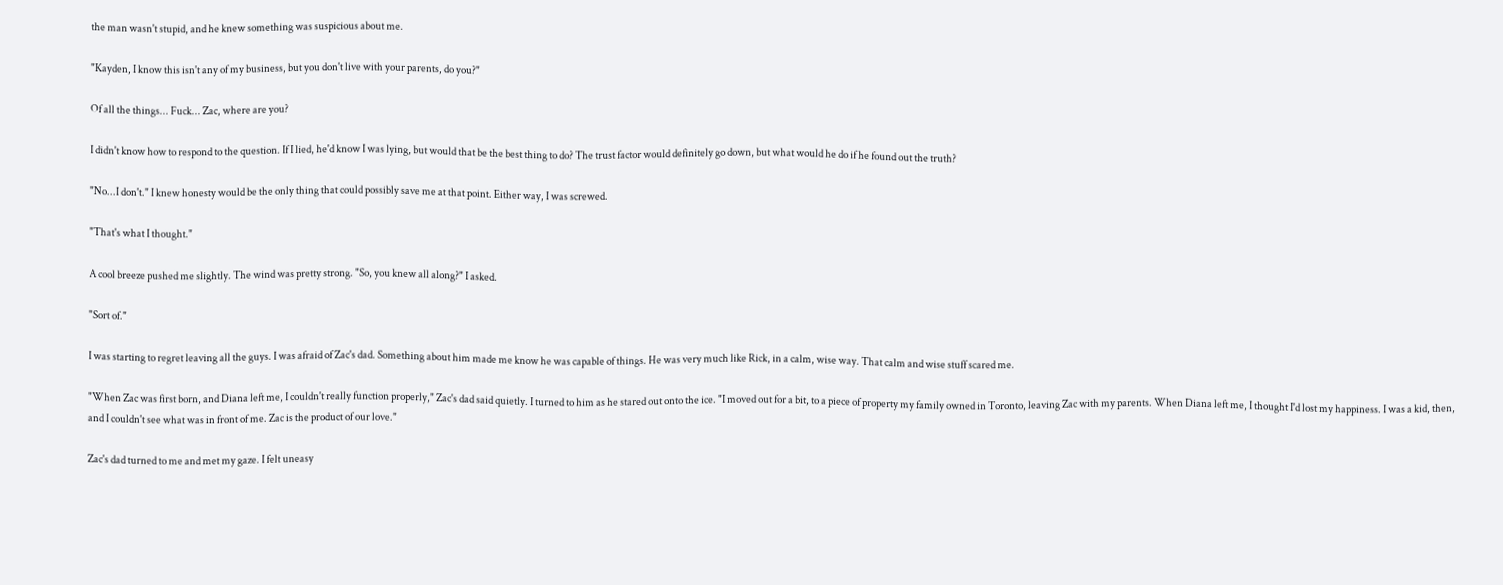the man wasn't stupid, and he knew something was suspicious about me.

"Kayden, I know this isn't any of my business, but you don't live with your parents, do you?"

Of all the things... Fuck... Zac, where are you?

I didn't know how to respond to the question. If I lied, he'd know I was lying, but would that be the best thing to do? The trust factor would definitely go down, but what would he do if he found out the truth?

"No...I don't." I knew honesty would be the only thing that could possibly save me at that point. Either way, I was screwed.

"That's what I thought."

A cool breeze pushed me slightly. The wind was pretty strong. "So, you knew all along?" I asked.

"Sort of."

I was starting to regret leaving all the guys. I was afraid of Zac's dad. Something about him made me know he was capable of things. He was very much like Rick, in a calm, wise way. That calm and wise stuff scared me.

"When Zac was first born, and Diana left me, I couldn't really function properly," Zac's dad said quietly. I turned to him as he stared out onto the ice. "I moved out for a bit, to a piece of property my family owned in Toronto, leaving Zac with my parents. When Diana left me, I thought I'd lost my happiness. I was a kid, then, and I couldn't see what was in front of me. Zac is the product of our love."

Zac's dad turned to me and met my gaze. I felt uneasy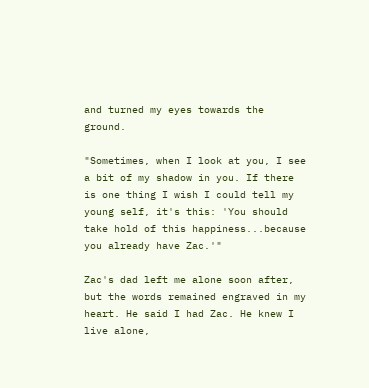and turned my eyes towards the ground.

"Sometimes, when I look at you, I see a bit of my shadow in you. If there is one thing I wish I could tell my young self, it's this: 'You should take hold of this happiness...because you already have Zac.'"

Zac's dad left me alone soon after, but the words remained engraved in my heart. He said I had Zac. He knew I live alone,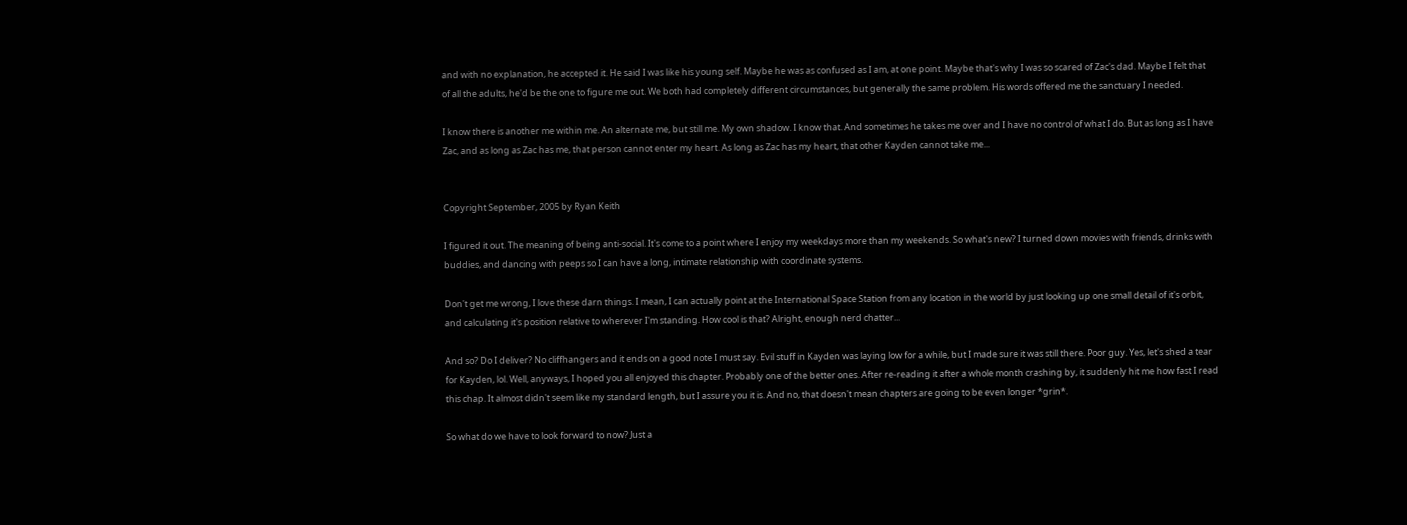and with no explanation, he accepted it. He said I was like his young self. Maybe he was as confused as I am, at one point. Maybe that's why I was so scared of Zac's dad. Maybe I felt that of all the adults, he'd be the one to figure me out. We both had completely different circumstances, but generally the same problem. His words offered me the sanctuary I needed.

I know there is another me within me. An alternate me, but still me. My own shadow. I know that. And sometimes he takes me over and I have no control of what I do. But as long as I have Zac, and as long as Zac has me, that person cannot enter my heart. As long as Zac has my heart, that other Kayden cannot take me...


Copyright September, 2005 by Ryan Keith

I figured it out. The meaning of being anti-social. It's come to a point where I enjoy my weekdays more than my weekends. So what's new? I turned down movies with friends, drinks with buddies, and dancing with peeps so I can have a long, intimate relationship with coordinate systems.

Don't get me wrong, I love these darn things. I mean, I can actually point at the International Space Station from any location in the world by just looking up one small detail of it's orbit, and calculating it's position relative to wherever I'm standing. How cool is that? Alright, enough nerd chatter...

And so? Do I deliver? No cliffhangers and it ends on a good note I must say. Evil stuff in Kayden was laying low for a while, but I made sure it was still there. Poor guy. Yes, let's shed a tear for Kayden, lol. Well, anyways, I hoped you all enjoyed this chapter. Probably one of the better ones. After re-reading it after a whole month crashing by, it suddenly hit me how fast I read this chap. It almost didn't seem like my standard length, but I assure you it is. And no, that doesn't mean chapters are going to be even longer *grin*.

So what do we have to look forward to now? Just a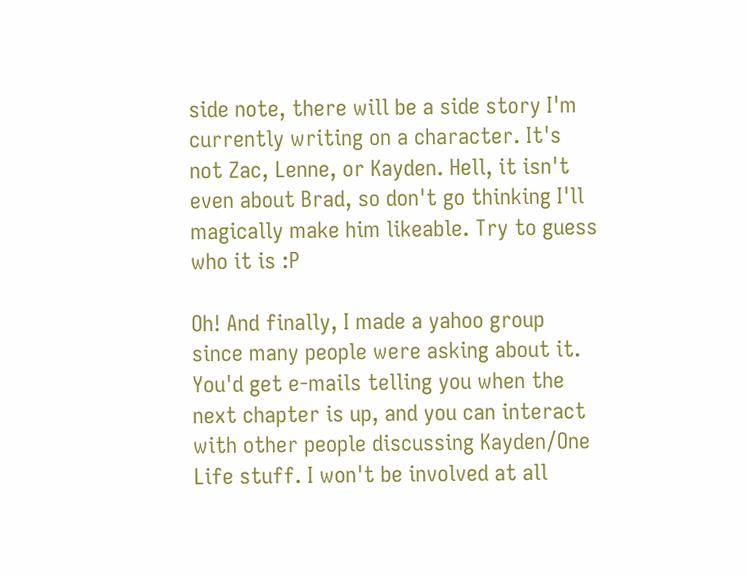side note, there will be a side story I'm currently writing on a character. It's not Zac, Lenne, or Kayden. Hell, it isn't even about Brad, so don't go thinking I'll magically make him likeable. Try to guess who it is :P

Oh! And finally, I made a yahoo group since many people were asking about it. You'd get e-mails telling you when the next chapter is up, and you can interact with other people discussing Kayden/One Life stuff. I won't be involved at all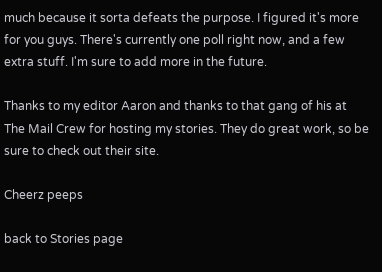much because it sorta defeats the purpose. I figured it's more for you guys. There's currently one poll right now, and a few extra stuff. I'm sure to add more in the future.

Thanks to my editor Aaron and thanks to that gang of his at The Mail Crew for hosting my stories. They do great work, so be sure to check out their site.

Cheerz peeps

back to Stories page